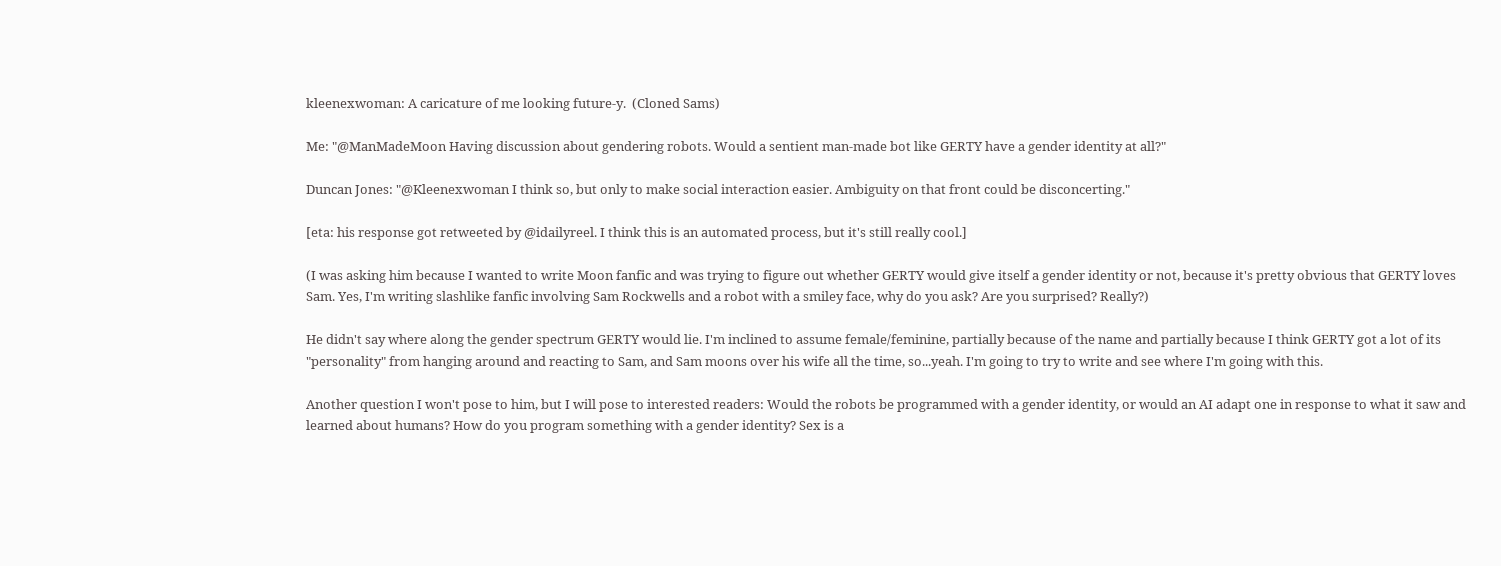kleenexwoman: A caricature of me looking future-y.  (Cloned Sams)

Me: "@ManMadeMoon Having discussion about gendering robots. Would a sentient man-made bot like GERTY have a gender identity at all?"

Duncan Jones: "@Kleenexwoman I think so, but only to make social interaction easier. Ambiguity on that front could be disconcerting."

[eta: his response got retweeted by @idailyreel. I think this is an automated process, but it's still really cool.]

(I was asking him because I wanted to write Moon fanfic and was trying to figure out whether GERTY would give itself a gender identity or not, because it's pretty obvious that GERTY loves Sam. Yes, I'm writing slashlike fanfic involving Sam Rockwells and a robot with a smiley face, why do you ask? Are you surprised? Really?)

He didn't say where along the gender spectrum GERTY would lie. I'm inclined to assume female/feminine, partially because of the name and partially because I think GERTY got a lot of its "personality" from hanging around and reacting to Sam, and Sam moons over his wife all the time, so...yeah. I'm going to try to write and see where I'm going with this.

Another question I won't pose to him, but I will pose to interested readers: Would the robots be programmed with a gender identity, or would an AI adapt one in response to what it saw and learned about humans? How do you program something with a gender identity? Sex is a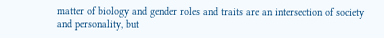matter of biology and gender roles and traits are an intersection of society and personality, but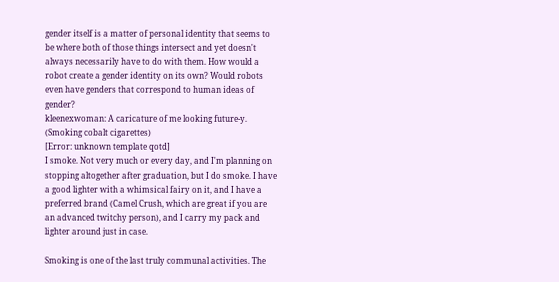gender itself is a matter of personal identity that seems to be where both of those things intersect and yet doesn't always necessarily have to do with them. How would a robot create a gender identity on its own? Would robots even have genders that correspond to human ideas of gender?
kleenexwoman: A caricature of me looking future-y.  (Smoking cobalt cigarettes)
[Error: unknown template qotd]
I smoke. Not very much or every day, and I'm planning on stopping altogether after graduation, but I do smoke. I have a good lighter with a whimsical fairy on it, and I have a preferred brand (Camel Crush, which are great if you are an advanced twitchy person), and I carry my pack and lighter around just in case.

Smoking is one of the last truly communal activities. The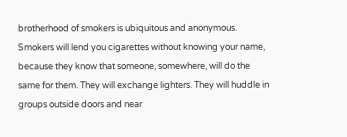brotherhood of smokers is ubiquitous and anonymous. Smokers will lend you cigarettes without knowing your name, because they know that someone, somewhere, will do the same for them. They will exchange lighters. They will huddle in groups outside doors and near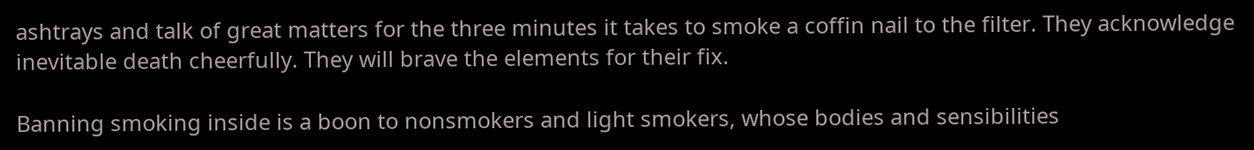ashtrays and talk of great matters for the three minutes it takes to smoke a coffin nail to the filter. They acknowledge inevitable death cheerfully. They will brave the elements for their fix.

Banning smoking inside is a boon to nonsmokers and light smokers, whose bodies and sensibilities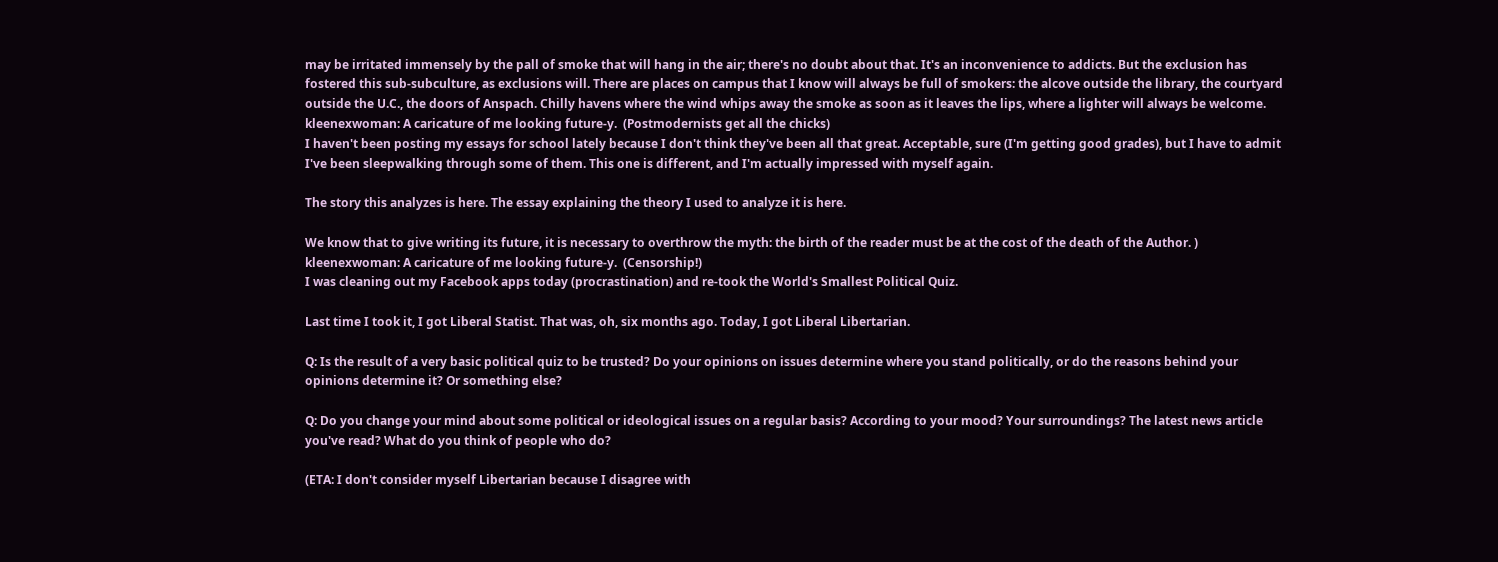may be irritated immensely by the pall of smoke that will hang in the air; there's no doubt about that. It's an inconvenience to addicts. But the exclusion has fostered this sub-subculture, as exclusions will. There are places on campus that I know will always be full of smokers: the alcove outside the library, the courtyard outside the U.C., the doors of Anspach. Chilly havens where the wind whips away the smoke as soon as it leaves the lips, where a lighter will always be welcome.
kleenexwoman: A caricature of me looking future-y.  (Postmodernists get all the chicks)
I haven't been posting my essays for school lately because I don't think they've been all that great. Acceptable, sure (I'm getting good grades), but I have to admit I've been sleepwalking through some of them. This one is different, and I'm actually impressed with myself again.

The story this analyzes is here. The essay explaining the theory I used to analyze it is here.

We know that to give writing its future, it is necessary to overthrow the myth: the birth of the reader must be at the cost of the death of the Author. )
kleenexwoman: A caricature of me looking future-y.  (Censorship!)
I was cleaning out my Facebook apps today (procrastination) and re-took the World's Smallest Political Quiz.

Last time I took it, I got Liberal Statist. That was, oh, six months ago. Today, I got Liberal Libertarian.

Q: Is the result of a very basic political quiz to be trusted? Do your opinions on issues determine where you stand politically, or do the reasons behind your opinions determine it? Or something else?

Q: Do you change your mind about some political or ideological issues on a regular basis? According to your mood? Your surroundings? The latest news article you've read? What do you think of people who do?

(ETA: I don't consider myself Libertarian because I disagree with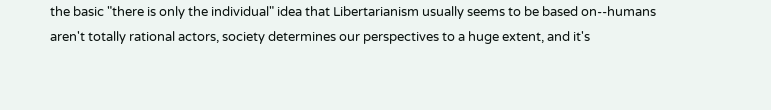the basic "there is only the individual" idea that Libertarianism usually seems to be based on--humans aren't totally rational actors, society determines our perspectives to a huge extent, and it's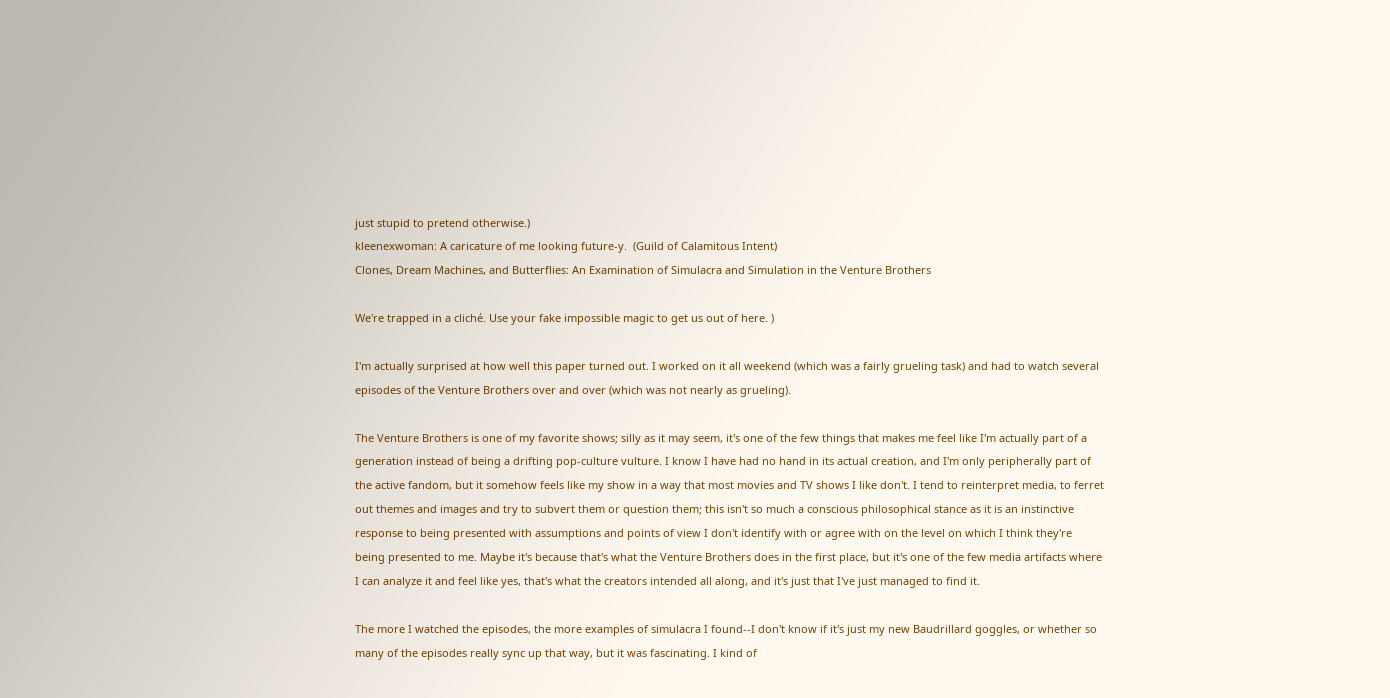just stupid to pretend otherwise.)
kleenexwoman: A caricature of me looking future-y.  (Guild of Calamitous Intent)
Clones, Dream Machines, and Butterflies: An Examination of Simulacra and Simulation in the Venture Brothers

We're trapped in a cliché. Use your fake impossible magic to get us out of here. )

I'm actually surprised at how well this paper turned out. I worked on it all weekend (which was a fairly grueling task) and had to watch several episodes of the Venture Brothers over and over (which was not nearly as grueling).

The Venture Brothers is one of my favorite shows; silly as it may seem, it's one of the few things that makes me feel like I'm actually part of a generation instead of being a drifting pop-culture vulture. I know I have had no hand in its actual creation, and I'm only peripherally part of the active fandom, but it somehow feels like my show in a way that most movies and TV shows I like don't. I tend to reinterpret media, to ferret out themes and images and try to subvert them or question them; this isn't so much a conscious philosophical stance as it is an instinctive response to being presented with assumptions and points of view I don't identify with or agree with on the level on which I think they're being presented to me. Maybe it's because that's what the Venture Brothers does in the first place, but it's one of the few media artifacts where I can analyze it and feel like yes, that's what the creators intended all along, and it's just that I've just managed to find it.

The more I watched the episodes, the more examples of simulacra I found--I don't know if it's just my new Baudrillard goggles, or whether so many of the episodes really sync up that way, but it was fascinating. I kind of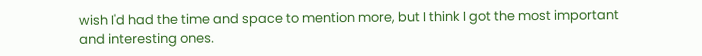wish I'd had the time and space to mention more, but I think I got the most important and interesting ones.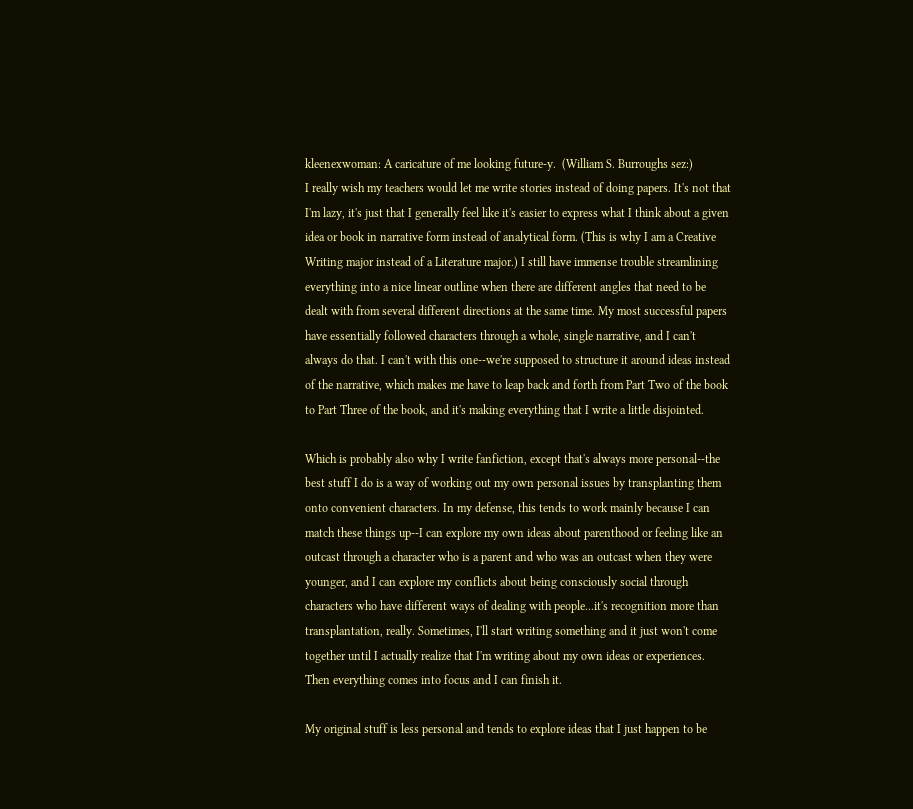kleenexwoman: A caricature of me looking future-y.  (William S. Burroughs sez:)
I really wish my teachers would let me write stories instead of doing papers. It's not that I'm lazy, it's just that I generally feel like it's easier to express what I think about a given idea or book in narrative form instead of analytical form. (This is why I am a Creative Writing major instead of a Literature major.) I still have immense trouble streamlining everything into a nice linear outline when there are different angles that need to be dealt with from several different directions at the same time. My most successful papers have essentially followed characters through a whole, single narrative, and I can't always do that. I can't with this one--we're supposed to structure it around ideas instead of the narrative, which makes me have to leap back and forth from Part Two of the book to Part Three of the book, and it's making everything that I write a little disjointed.

Which is probably also why I write fanfiction, except that's always more personal--the best stuff I do is a way of working out my own personal issues by transplanting them onto convenient characters. In my defense, this tends to work mainly because I can match these things up--I can explore my own ideas about parenthood or feeling like an outcast through a character who is a parent and who was an outcast when they were younger, and I can explore my conflicts about being consciously social through characters who have different ways of dealing with people...it's recognition more than transplantation, really. Sometimes, I'll start writing something and it just won't come together until I actually realize that I'm writing about my own ideas or experiences. Then everything comes into focus and I can finish it.

My original stuff is less personal and tends to explore ideas that I just happen to be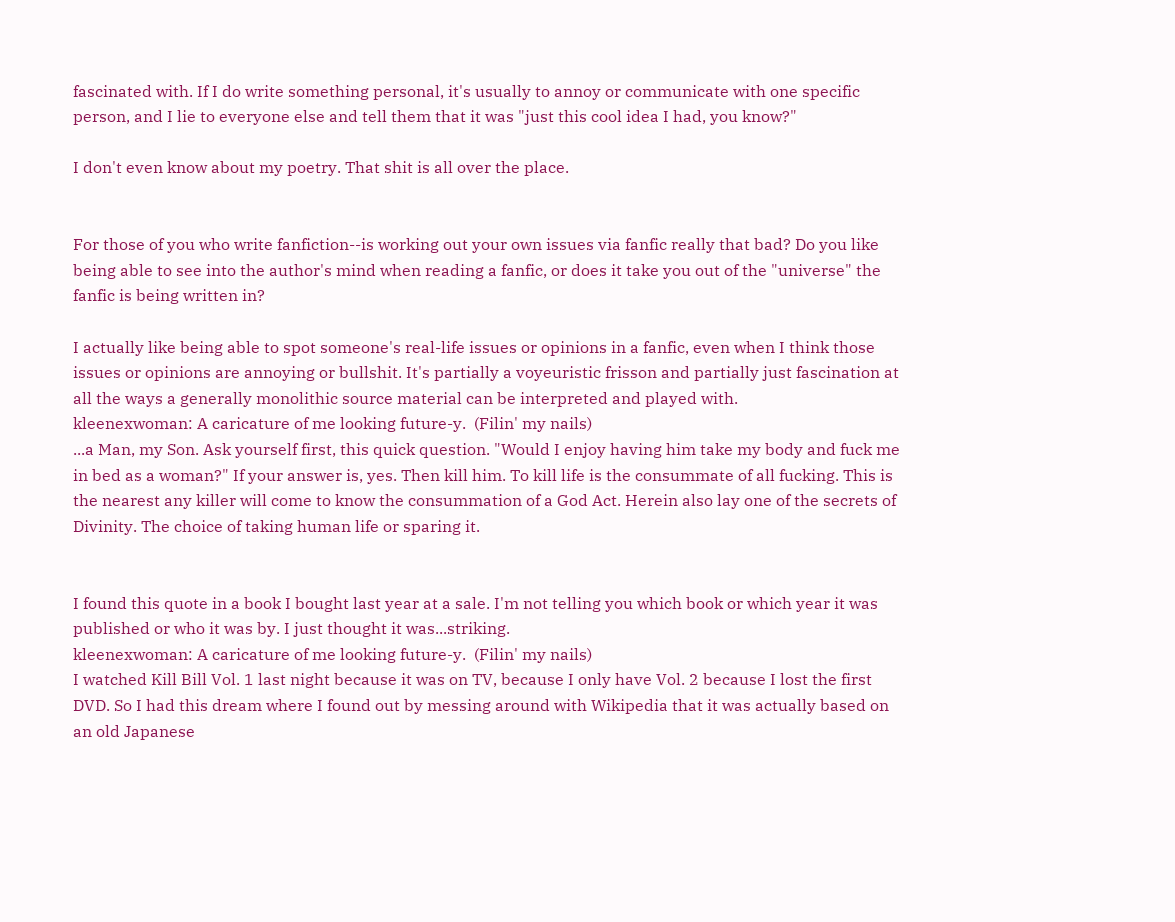fascinated with. If I do write something personal, it's usually to annoy or communicate with one specific person, and I lie to everyone else and tell them that it was "just this cool idea I had, you know?"

I don't even know about my poetry. That shit is all over the place.


For those of you who write fanfiction--is working out your own issues via fanfic really that bad? Do you like being able to see into the author's mind when reading a fanfic, or does it take you out of the "universe" the fanfic is being written in?

I actually like being able to spot someone's real-life issues or opinions in a fanfic, even when I think those issues or opinions are annoying or bullshit. It's partially a voyeuristic frisson and partially just fascination at all the ways a generally monolithic source material can be interpreted and played with.
kleenexwoman: A caricature of me looking future-y.  (Filin' my nails)
...a Man, my Son. Ask yourself first, this quick question. "Would I enjoy having him take my body and fuck me in bed as a woman?" If your answer is, yes. Then kill him. To kill life is the consummate of all fucking. This is the nearest any killer will come to know the consummation of a God Act. Herein also lay one of the secrets of Divinity. The choice of taking human life or sparing it.


I found this quote in a book I bought last year at a sale. I'm not telling you which book or which year it was published or who it was by. I just thought it was...striking.
kleenexwoman: A caricature of me looking future-y.  (Filin' my nails)
I watched Kill Bill Vol. 1 last night because it was on TV, because I only have Vol. 2 because I lost the first DVD. So I had this dream where I found out by messing around with Wikipedia that it was actually based on an old Japanese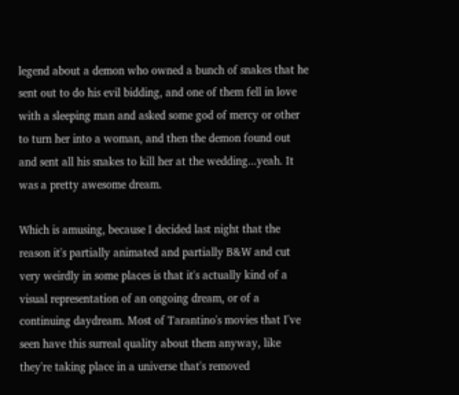legend about a demon who owned a bunch of snakes that he sent out to do his evil bidding, and one of them fell in love with a sleeping man and asked some god of mercy or other to turn her into a woman, and then the demon found out and sent all his snakes to kill her at the wedding...yeah. It was a pretty awesome dream.

Which is amusing, because I decided last night that the reason it's partially animated and partially B&W and cut very weirdly in some places is that it's actually kind of a visual representation of an ongoing dream, or of a continuing daydream. Most of Tarantino's movies that I've seen have this surreal quality about them anyway, like they're taking place in a universe that's removed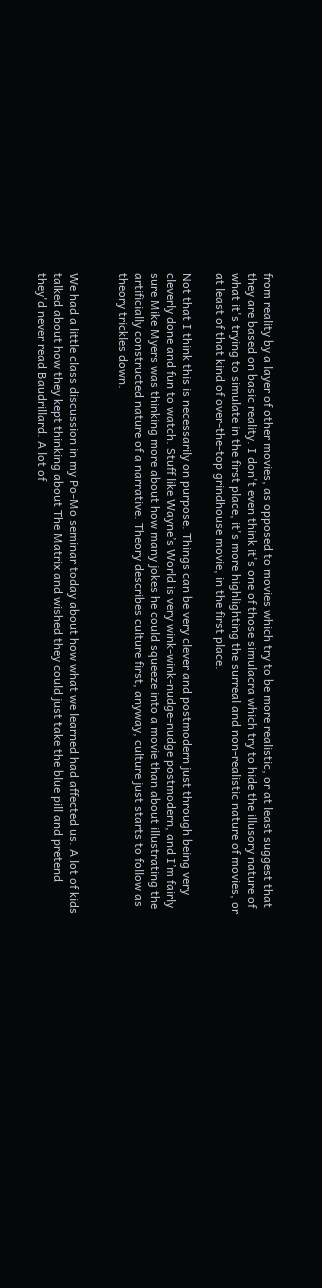from reality by a layer of other movies, as opposed to movies which try to be more realistic, or at least suggest that they are based on basic reality. I don't even think it's one of those simulacra which try to hide the illusory nature of what it's trying to simulate in the first place, it's more highlighting the surreal and non-realistic nature of movies, or at least of that kind of over-the-top grindhouse movie, in the first place.

Not that I think this is necessarily on purpose. Things can be very clever and postmodern just through being very cleverly done and fun to watch. Stuff like Wayne’s World is very wink-wink-nudge-nudge postmodern, and I’m fairly sure Mike Myers was thinking more about how many jokes he could squeeze into a movie than about illustrating the artificially constructed nature of a narrative. Theory describes culture first, anyway, culture just starts to follow as theory trickles down.


We had a little class discussion in my Po-Mo seminar today about how what we learned had affected us. A lot of kids talked about how they kept thinking about The Matrix and wished they could just take the blue pill and pretend they'd never read Baudrillard. A lot of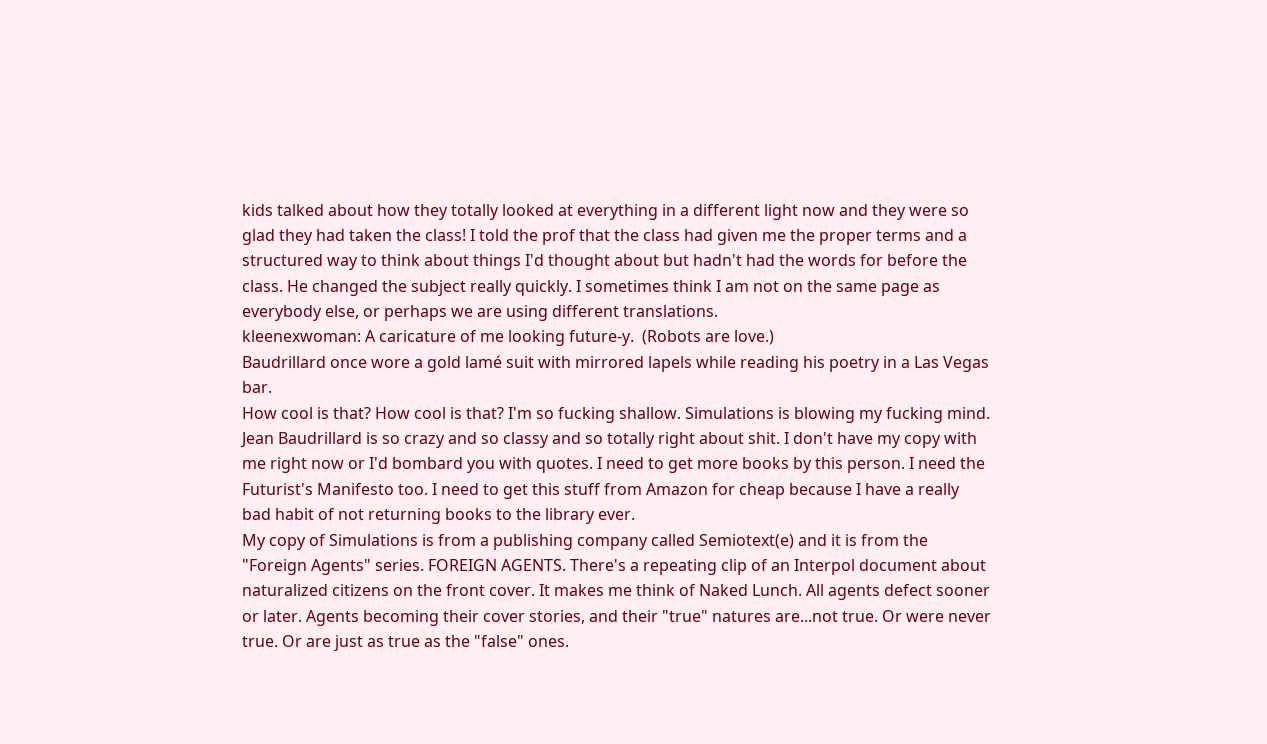kids talked about how they totally looked at everything in a different light now and they were so glad they had taken the class! I told the prof that the class had given me the proper terms and a structured way to think about things I'd thought about but hadn't had the words for before the class. He changed the subject really quickly. I sometimes think I am not on the same page as everybody else, or perhaps we are using different translations.
kleenexwoman: A caricature of me looking future-y.  (Robots are love.)
Baudrillard once wore a gold lamé suit with mirrored lapels while reading his poetry in a Las Vegas bar.
How cool is that? How cool is that? I'm so fucking shallow. Simulations is blowing my fucking mind. Jean Baudrillard is so crazy and so classy and so totally right about shit. I don't have my copy with me right now or I'd bombard you with quotes. I need to get more books by this person. I need the Futurist's Manifesto too. I need to get this stuff from Amazon for cheap because I have a really bad habit of not returning books to the library ever.
My copy of Simulations is from a publishing company called Semiotext(e) and it is from the "Foreign Agents" series. FOREIGN AGENTS. There's a repeating clip of an Interpol document about naturalized citizens on the front cover. It makes me think of Naked Lunch. All agents defect sooner or later. Agents becoming their cover stories, and their "true" natures are...not true. Or were never true. Or are just as true as the "false" ones.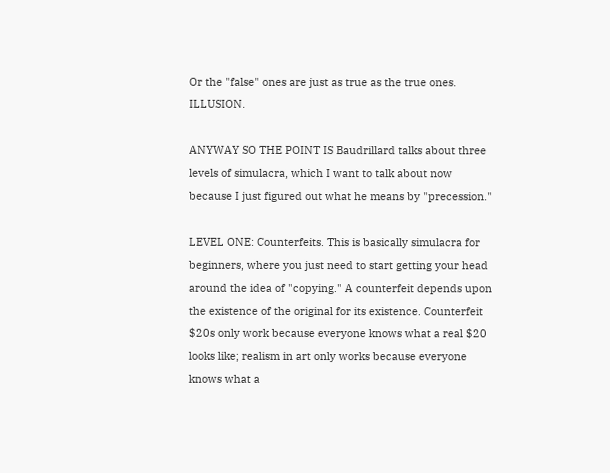Or the "false" ones are just as true as the true ones. ILLUSION.

ANYWAY SO THE POINT IS Baudrillard talks about three levels of simulacra, which I want to talk about now because I just figured out what he means by "precession."

LEVEL ONE: Counterfeits. This is basically simulacra for beginners, where you just need to start getting your head around the idea of "copying." A counterfeit depends upon the existence of the original for its existence. Counterfeit $20s only work because everyone knows what a real $20 looks like; realism in art only works because everyone knows what a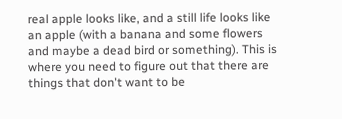real apple looks like, and a still life looks like an apple (with a banana and some flowers and maybe a dead bird or something). This is where you need to figure out that there are things that don't want to be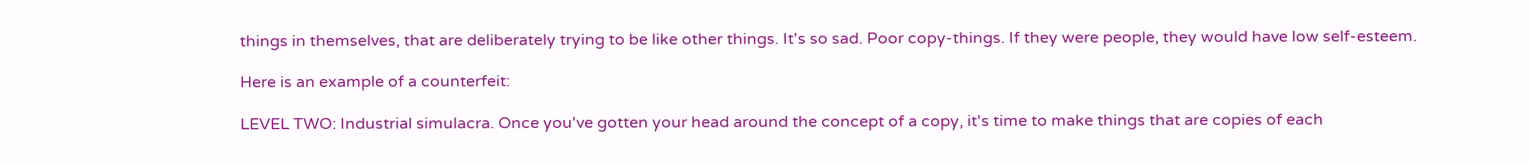things in themselves, that are deliberately trying to be like other things. It's so sad. Poor copy-things. If they were people, they would have low self-esteem.

Here is an example of a counterfeit:

LEVEL TWO: Industrial simulacra. Once you've gotten your head around the concept of a copy, it's time to make things that are copies of each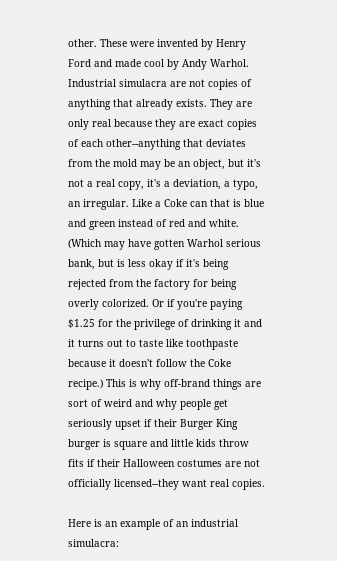other. These were invented by Henry Ford and made cool by Andy Warhol. Industrial simulacra are not copies of anything that already exists. They are only real because they are exact copies of each other--anything that deviates from the mold may be an object, but it's not a real copy, it's a deviation, a typo, an irregular. Like a Coke can that is blue and green instead of red and white. (Which may have gotten Warhol serious bank, but is less okay if it's being rejected from the factory for being overly colorized. Or if you're paying $1.25 for the privilege of drinking it and it turns out to taste like toothpaste because it doesn't follow the Coke recipe.) This is why off-brand things are sort of weird and why people get seriously upset if their Burger King burger is square and little kids throw fits if their Halloween costumes are not officially licensed--they want real copies.

Here is an example of an industrial simulacra: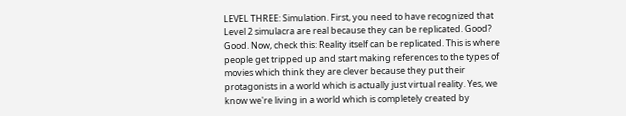LEVEL THREE: Simulation. First, you need to have recognized that Level 2 simulacra are real because they can be replicated. Good? Good. Now, check this: Reality itself can be replicated. This is where people get tripped up and start making references to the types of movies which think they are clever because they put their protagonists in a world which is actually just virtual reality. Yes, we know we're living in a world which is completely created by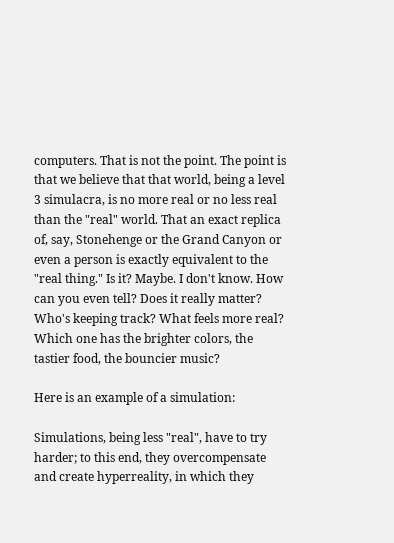computers. That is not the point. The point is that we believe that that world, being a level 3 simulacra, is no more real or no less real than the "real" world. That an exact replica of, say, Stonehenge or the Grand Canyon or even a person is exactly equivalent to the "real thing." Is it? Maybe. I don't know. How can you even tell? Does it really matter? Who's keeping track? What feels more real? Which one has the brighter colors, the tastier food, the bouncier music?

Here is an example of a simulation:

Simulations, being less "real", have to try harder; to this end, they overcompensate and create hyperreality, in which they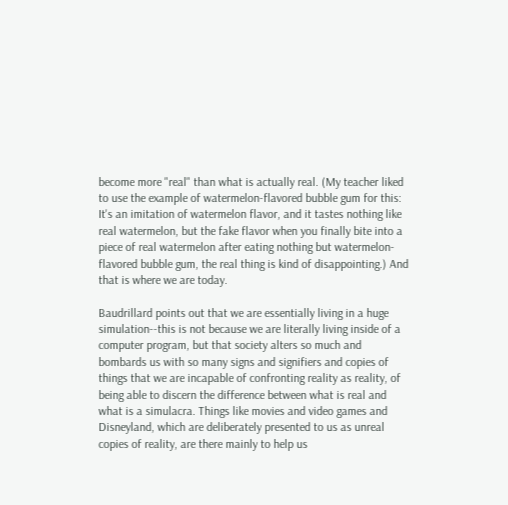become more "real" than what is actually real. (My teacher liked to use the example of watermelon-flavored bubble gum for this: It's an imitation of watermelon flavor, and it tastes nothing like real watermelon, but the fake flavor when you finally bite into a piece of real watermelon after eating nothing but watermelon-flavored bubble gum, the real thing is kind of disappointing.) And that is where we are today.

Baudrillard points out that we are essentially living in a huge simulation--this is not because we are literally living inside of a computer program, but that society alters so much and bombards us with so many signs and signifiers and copies of things that we are incapable of confronting reality as reality, of being able to discern the difference between what is real and what is a simulacra. Things like movies and video games and Disneyland, which are deliberately presented to us as unreal copies of reality, are there mainly to help us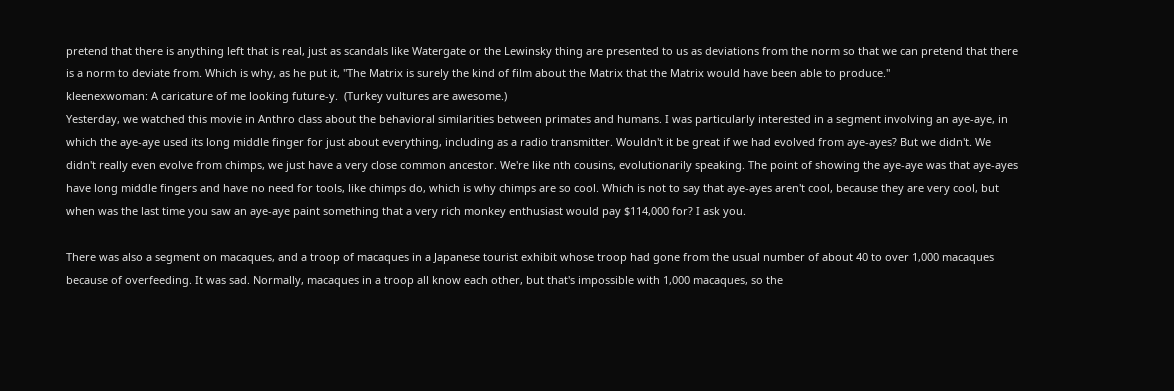pretend that there is anything left that is real, just as scandals like Watergate or the Lewinsky thing are presented to us as deviations from the norm so that we can pretend that there is a norm to deviate from. Which is why, as he put it, "The Matrix is surely the kind of film about the Matrix that the Matrix would have been able to produce."
kleenexwoman: A caricature of me looking future-y.  (Turkey vultures are awesome.)
Yesterday, we watched this movie in Anthro class about the behavioral similarities between primates and humans. I was particularly interested in a segment involving an aye-aye, in which the aye-aye used its long middle finger for just about everything, including as a radio transmitter. Wouldn't it be great if we had evolved from aye-ayes? But we didn't. We didn't really even evolve from chimps, we just have a very close common ancestor. We're like nth cousins, evolutionarily speaking. The point of showing the aye-aye was that aye-ayes have long middle fingers and have no need for tools, like chimps do, which is why chimps are so cool. Which is not to say that aye-ayes aren't cool, because they are very cool, but when was the last time you saw an aye-aye paint something that a very rich monkey enthusiast would pay $114,000 for? I ask you.

There was also a segment on macaques, and a troop of macaques in a Japanese tourist exhibit whose troop had gone from the usual number of about 40 to over 1,000 macaques because of overfeeding. It was sad. Normally, macaques in a troop all know each other, but that's impossible with 1,000 macaques, so the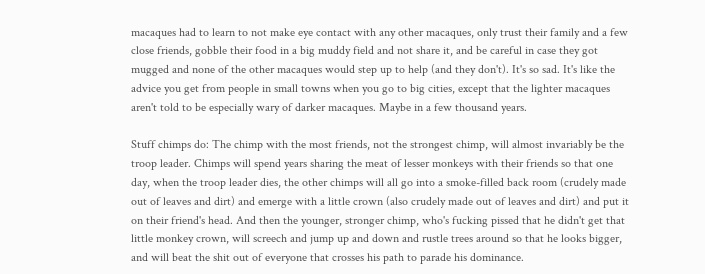macaques had to learn to not make eye contact with any other macaques, only trust their family and a few close friends, gobble their food in a big muddy field and not share it, and be careful in case they got mugged and none of the other macaques would step up to help (and they don't). It's so sad. It's like the advice you get from people in small towns when you go to big cities, except that the lighter macaques aren't told to be especially wary of darker macaques. Maybe in a few thousand years.

Stuff chimps do: The chimp with the most friends, not the strongest chimp, will almost invariably be the troop leader. Chimps will spend years sharing the meat of lesser monkeys with their friends so that one day, when the troop leader dies, the other chimps will all go into a smoke-filled back room (crudely made out of leaves and dirt) and emerge with a little crown (also crudely made out of leaves and dirt) and put it on their friend's head. And then the younger, stronger chimp, who's fucking pissed that he didn't get that little monkey crown, will screech and jump up and down and rustle trees around so that he looks bigger, and will beat the shit out of everyone that crosses his path to parade his dominance.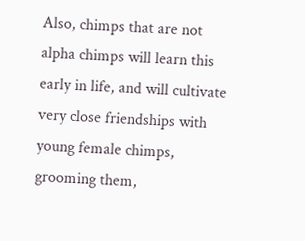Also, chimps that are not alpha chimps will learn this early in life, and will cultivate very close friendships with young female chimps, grooming them,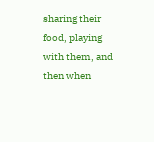sharing their food, playing with them, and then when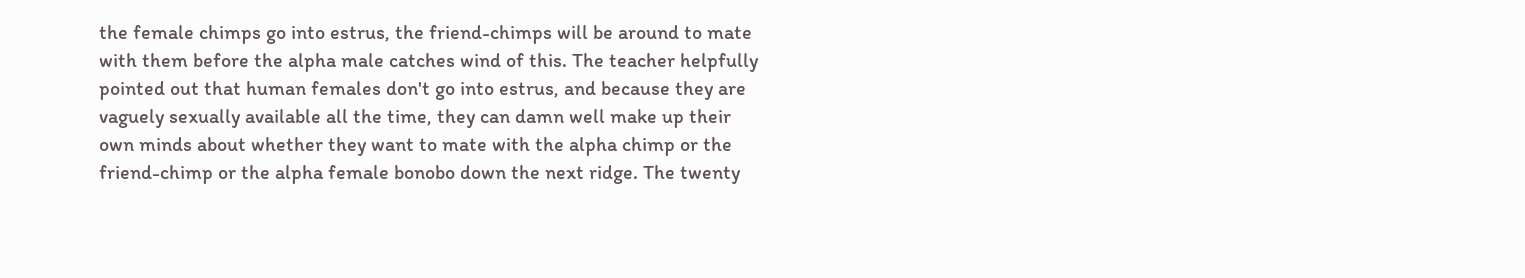the female chimps go into estrus, the friend-chimps will be around to mate with them before the alpha male catches wind of this. The teacher helpfully pointed out that human females don't go into estrus, and because they are vaguely sexually available all the time, they can damn well make up their own minds about whether they want to mate with the alpha chimp or the friend-chimp or the alpha female bonobo down the next ridge. The twenty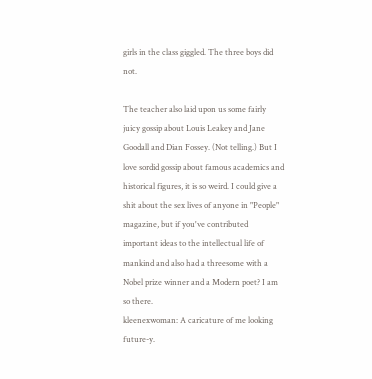girls in the class giggled. The three boys did not.

The teacher also laid upon us some fairly juicy gossip about Louis Leakey and Jane Goodall and Dian Fossey. (Not telling.) But I love sordid gossip about famous academics and historical figures, it is so weird. I could give a shit about the sex lives of anyone in "People" magazine, but if you've contributed important ideas to the intellectual life of mankind and also had a threesome with a Nobel prize winner and a Modern poet? I am so there.
kleenexwoman: A caricature of me looking future-y.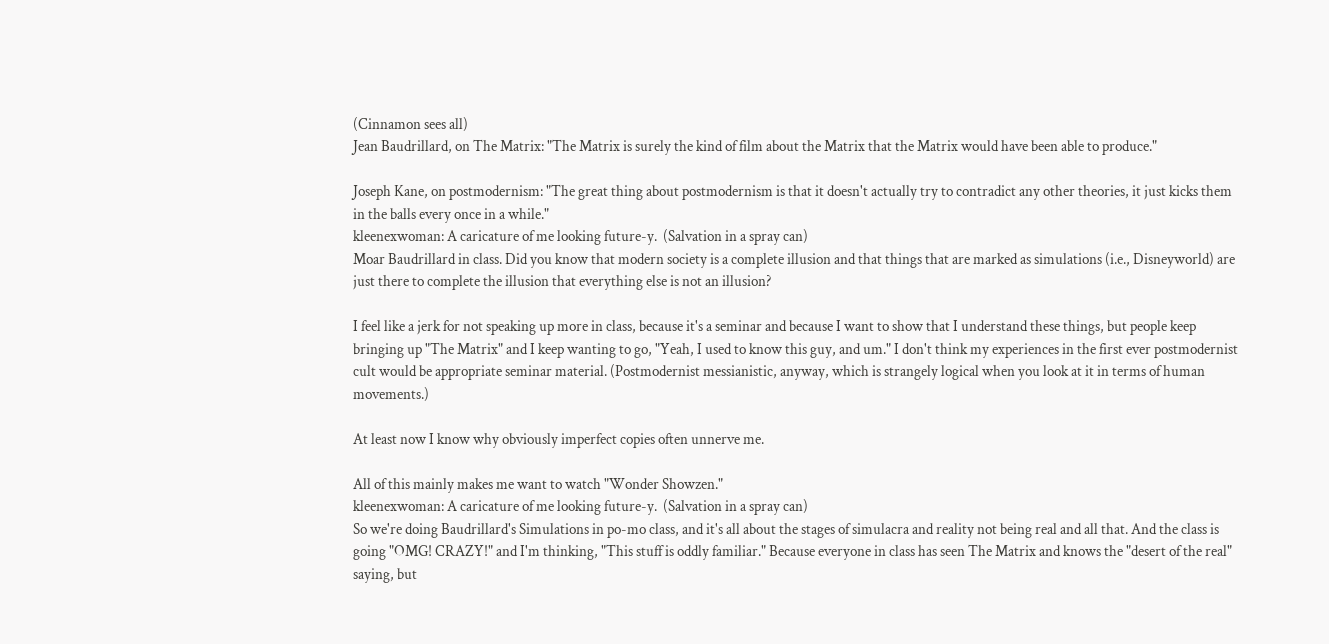(Cinnamon sees all)
Jean Baudrillard, on The Matrix: "The Matrix is surely the kind of film about the Matrix that the Matrix would have been able to produce."

Joseph Kane, on postmodernism: "The great thing about postmodernism is that it doesn't actually try to contradict any other theories, it just kicks them in the balls every once in a while."
kleenexwoman: A caricature of me looking future-y.  (Salvation in a spray can)
Moar Baudrillard in class. Did you know that modern society is a complete illusion and that things that are marked as simulations (i.e., Disneyworld) are just there to complete the illusion that everything else is not an illusion?

I feel like a jerk for not speaking up more in class, because it's a seminar and because I want to show that I understand these things, but people keep bringing up "The Matrix" and I keep wanting to go, "Yeah, I used to know this guy, and um." I don't think my experiences in the first ever postmodernist cult would be appropriate seminar material. (Postmodernist messianistic, anyway, which is strangely logical when you look at it in terms of human movements.)

At least now I know why obviously imperfect copies often unnerve me.

All of this mainly makes me want to watch "Wonder Showzen."
kleenexwoman: A caricature of me looking future-y.  (Salvation in a spray can)
So we're doing Baudrillard's Simulations in po-mo class, and it's all about the stages of simulacra and reality not being real and all that. And the class is going "OMG! CRAZY!" and I'm thinking, "This stuff is oddly familiar." Because everyone in class has seen The Matrix and knows the "desert of the real" saying, but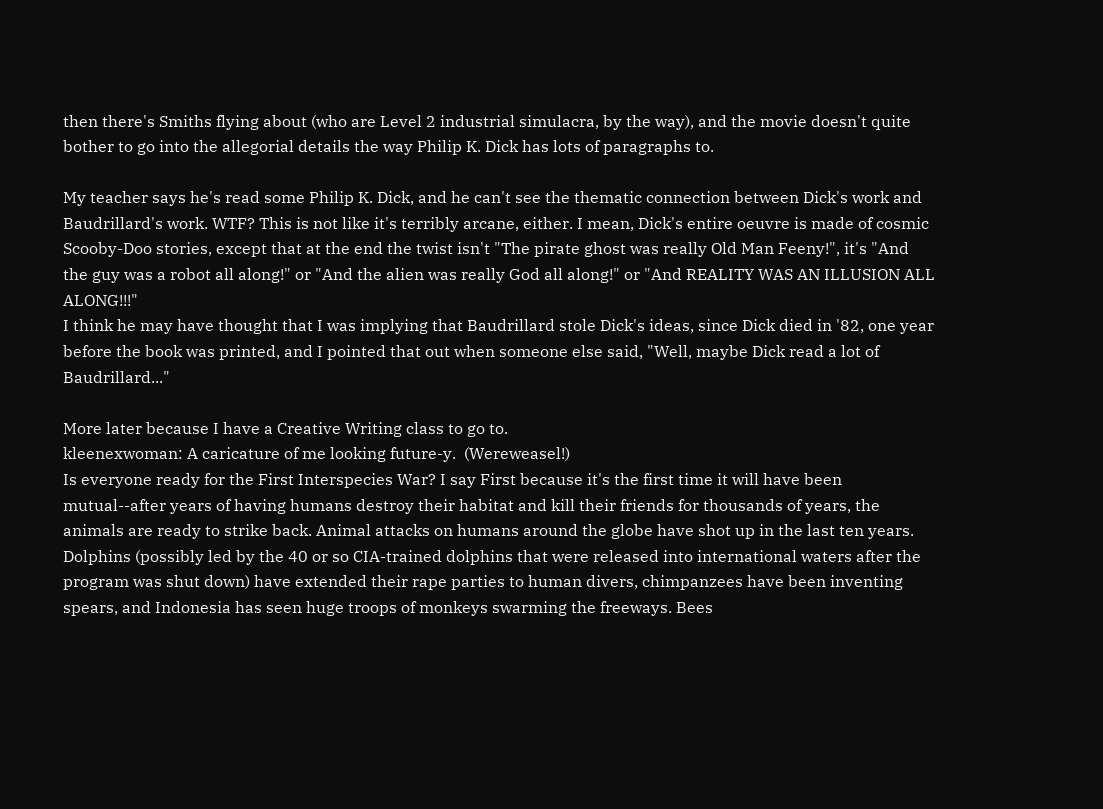then there's Smiths flying about (who are Level 2 industrial simulacra, by the way), and the movie doesn't quite bother to go into the allegorial details the way Philip K. Dick has lots of paragraphs to.

My teacher says he's read some Philip K. Dick, and he can't see the thematic connection between Dick's work and Baudrillard's work. WTF? This is not like it's terribly arcane, either. I mean, Dick's entire oeuvre is made of cosmic Scooby-Doo stories, except that at the end the twist isn't "The pirate ghost was really Old Man Feeny!", it's "And the guy was a robot all along!" or "And the alien was really God all along!" or "And REALITY WAS AN ILLUSION ALL ALONG!!!"
I think he may have thought that I was implying that Baudrillard stole Dick's ideas, since Dick died in '82, one year before the book was printed, and I pointed that out when someone else said, "Well, maybe Dick read a lot of Baudrillard..."

More later because I have a Creative Writing class to go to.
kleenexwoman: A caricature of me looking future-y.  (Wereweasel!)
Is everyone ready for the First Interspecies War? I say First because it's the first time it will have been mutual--after years of having humans destroy their habitat and kill their friends for thousands of years, the animals are ready to strike back. Animal attacks on humans around the globe have shot up in the last ten years. Dolphins (possibly led by the 40 or so CIA-trained dolphins that were released into international waters after the program was shut down) have extended their rape parties to human divers, chimpanzees have been inventing spears, and Indonesia has seen huge troops of monkeys swarming the freeways. Bees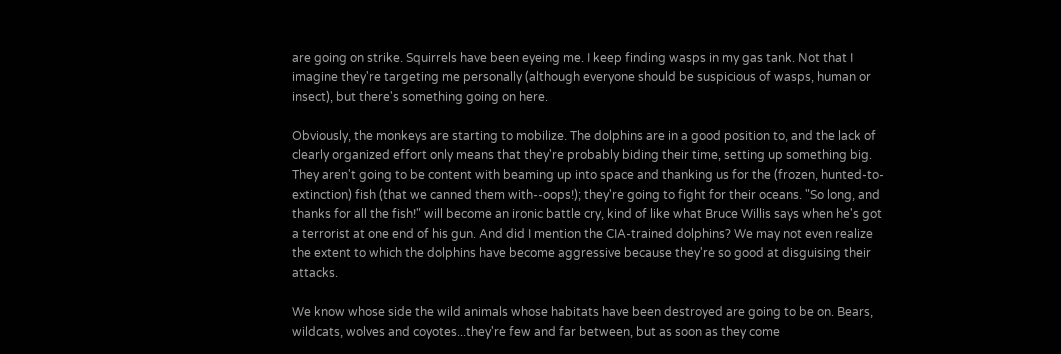are going on strike. Squirrels have been eyeing me. I keep finding wasps in my gas tank. Not that I imagine they're targeting me personally (although everyone should be suspicious of wasps, human or insect), but there's something going on here.

Obviously, the monkeys are starting to mobilize. The dolphins are in a good position to, and the lack of clearly organized effort only means that they're probably biding their time, setting up something big. They aren't going to be content with beaming up into space and thanking us for the (frozen, hunted-to-extinction) fish (that we canned them with--oops!); they're going to fight for their oceans. "So long, and thanks for all the fish!" will become an ironic battle cry, kind of like what Bruce Willis says when he's got a terrorist at one end of his gun. And did I mention the CIA-trained dolphins? We may not even realize the extent to which the dolphins have become aggressive because they're so good at disguising their attacks.

We know whose side the wild animals whose habitats have been destroyed are going to be on. Bears, wildcats, wolves and coyotes...they're few and far between, but as soon as they come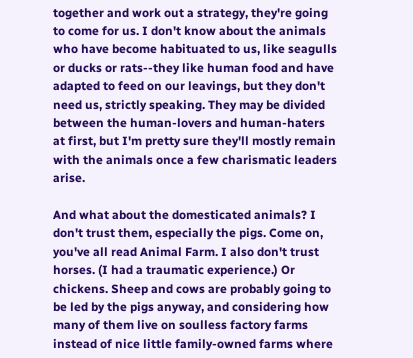together and work out a strategy, they're going to come for us. I don't know about the animals who have become habituated to us, like seagulls or ducks or rats--they like human food and have adapted to feed on our leavings, but they don't need us, strictly speaking. They may be divided between the human-lovers and human-haters at first, but I'm pretty sure they'll mostly remain with the animals once a few charismatic leaders arise.

And what about the domesticated animals? I don't trust them, especially the pigs. Come on, you've all read Animal Farm. I also don't trust horses. (I had a traumatic experience.) Or chickens. Sheep and cows are probably going to be led by the pigs anyway, and considering how many of them live on soulless factory farms instead of nice little family-owned farms where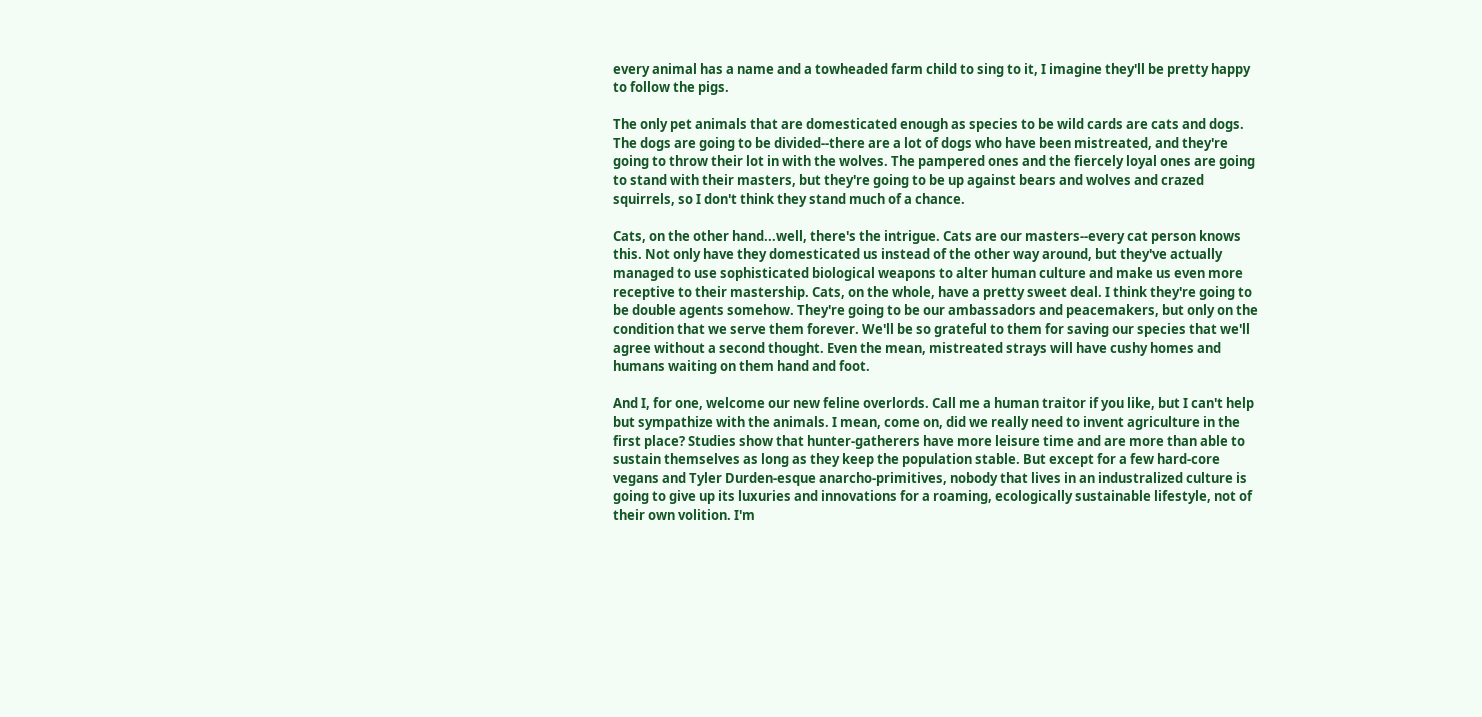every animal has a name and a towheaded farm child to sing to it, I imagine they'll be pretty happy to follow the pigs.

The only pet animals that are domesticated enough as species to be wild cards are cats and dogs. The dogs are going to be divided--there are a lot of dogs who have been mistreated, and they're going to throw their lot in with the wolves. The pampered ones and the fiercely loyal ones are going to stand with their masters, but they're going to be up against bears and wolves and crazed squirrels, so I don't think they stand much of a chance.

Cats, on the other hand...well, there's the intrigue. Cats are our masters--every cat person knows this. Not only have they domesticated us instead of the other way around, but they've actually managed to use sophisticated biological weapons to alter human culture and make us even more receptive to their mastership. Cats, on the whole, have a pretty sweet deal. I think they're going to be double agents somehow. They're going to be our ambassadors and peacemakers, but only on the condition that we serve them forever. We'll be so grateful to them for saving our species that we'll agree without a second thought. Even the mean, mistreated strays will have cushy homes and humans waiting on them hand and foot.

And I, for one, welcome our new feline overlords. Call me a human traitor if you like, but I can't help but sympathize with the animals. I mean, come on, did we really need to invent agriculture in the first place? Studies show that hunter-gatherers have more leisure time and are more than able to sustain themselves as long as they keep the population stable. But except for a few hard-core vegans and Tyler Durden-esque anarcho-primitives, nobody that lives in an industralized culture is going to give up its luxuries and innovations for a roaming, ecologically sustainable lifestyle, not of their own volition. I'm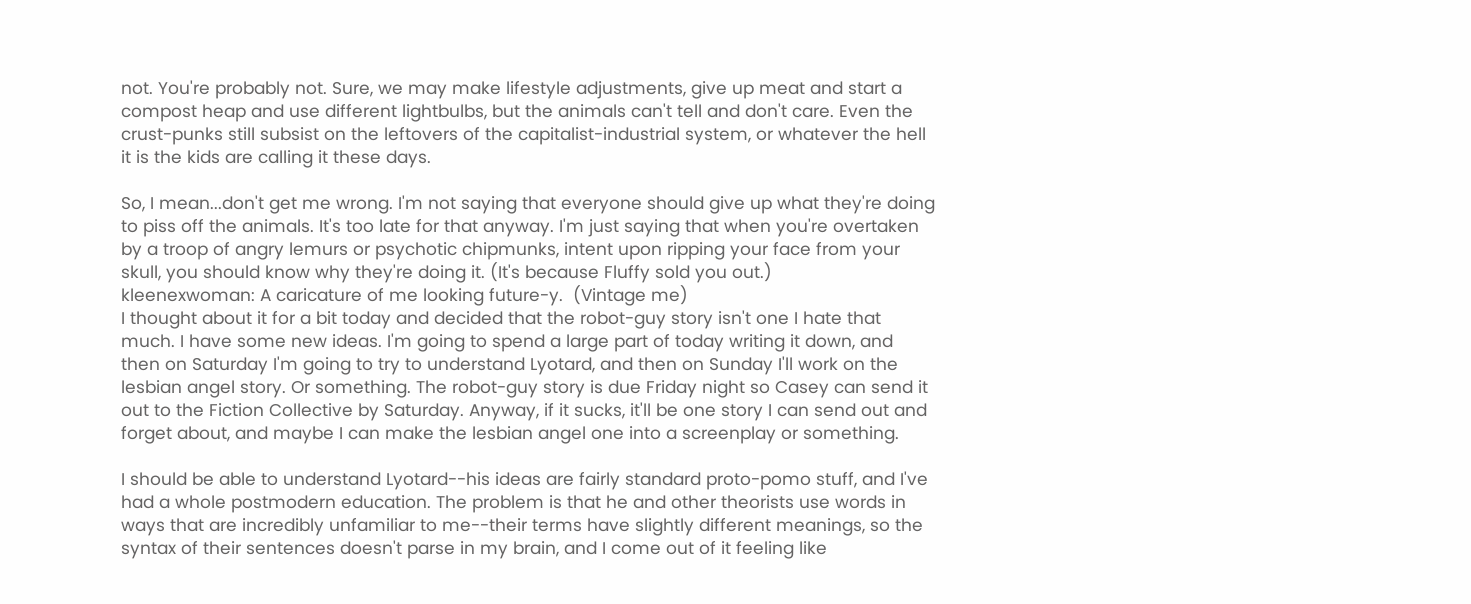not. You're probably not. Sure, we may make lifestyle adjustments, give up meat and start a compost heap and use different lightbulbs, but the animals can't tell and don't care. Even the crust-punks still subsist on the leftovers of the capitalist-industrial system, or whatever the hell it is the kids are calling it these days.

So, I mean...don't get me wrong. I'm not saying that everyone should give up what they're doing to piss off the animals. It's too late for that anyway. I'm just saying that when you're overtaken by a troop of angry lemurs or psychotic chipmunks, intent upon ripping your face from your skull, you should know why they're doing it. (It's because Fluffy sold you out.)
kleenexwoman: A caricature of me looking future-y.  (Vintage me)
I thought about it for a bit today and decided that the robot-guy story isn't one I hate that much. I have some new ideas. I'm going to spend a large part of today writing it down, and then on Saturday I'm going to try to understand Lyotard, and then on Sunday I'll work on the lesbian angel story. Or something. The robot-guy story is due Friday night so Casey can send it out to the Fiction Collective by Saturday. Anyway, if it sucks, it'll be one story I can send out and forget about, and maybe I can make the lesbian angel one into a screenplay or something.

I should be able to understand Lyotard--his ideas are fairly standard proto-pomo stuff, and I've had a whole postmodern education. The problem is that he and other theorists use words in ways that are incredibly unfamiliar to me--their terms have slightly different meanings, so the syntax of their sentences doesn't parse in my brain, and I come out of it feeling like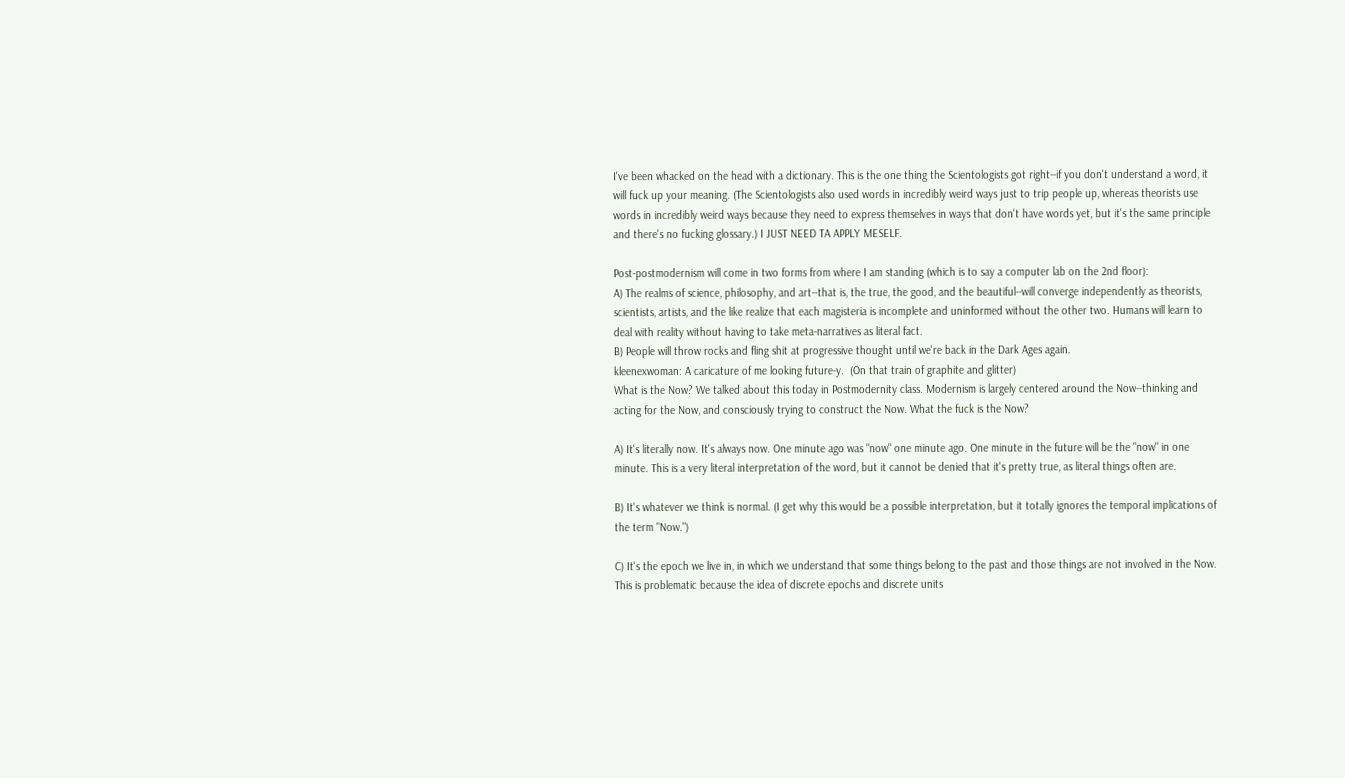I've been whacked on the head with a dictionary. This is the one thing the Scientologists got right--if you don't understand a word, it will fuck up your meaning. (The Scientologists also used words in incredibly weird ways just to trip people up, whereas theorists use words in incredibly weird ways because they need to express themselves in ways that don't have words yet, but it's the same principle and there's no fucking glossary.) I JUST NEED TA APPLY MESELF.

Post-postmodernism will come in two forms from where I am standing (which is to say a computer lab on the 2nd floor):
A) The realms of science, philosophy, and art--that is, the true, the good, and the beautiful--will converge independently as theorists, scientists, artists, and the like realize that each magisteria is incomplete and uninformed without the other two. Humans will learn to deal with reality without having to take meta-narratives as literal fact.
B) People will throw rocks and fling shit at progressive thought until we're back in the Dark Ages again.
kleenexwoman: A caricature of me looking future-y.  (On that train of graphite and glitter)
What is the Now? We talked about this today in Postmodernity class. Modernism is largely centered around the Now--thinking and acting for the Now, and consciously trying to construct the Now. What the fuck is the Now?

A) It's literally now. It's always now. One minute ago was "now" one minute ago. One minute in the future will be the "now" in one minute. This is a very literal interpretation of the word, but it cannot be denied that it's pretty true, as literal things often are.

B) It's whatever we think is normal. (I get why this would be a possible interpretation, but it totally ignores the temporal implications of the term "Now.")

C) It's the epoch we live in, in which we understand that some things belong to the past and those things are not involved in the Now. This is problematic because the idea of discrete epochs and discrete units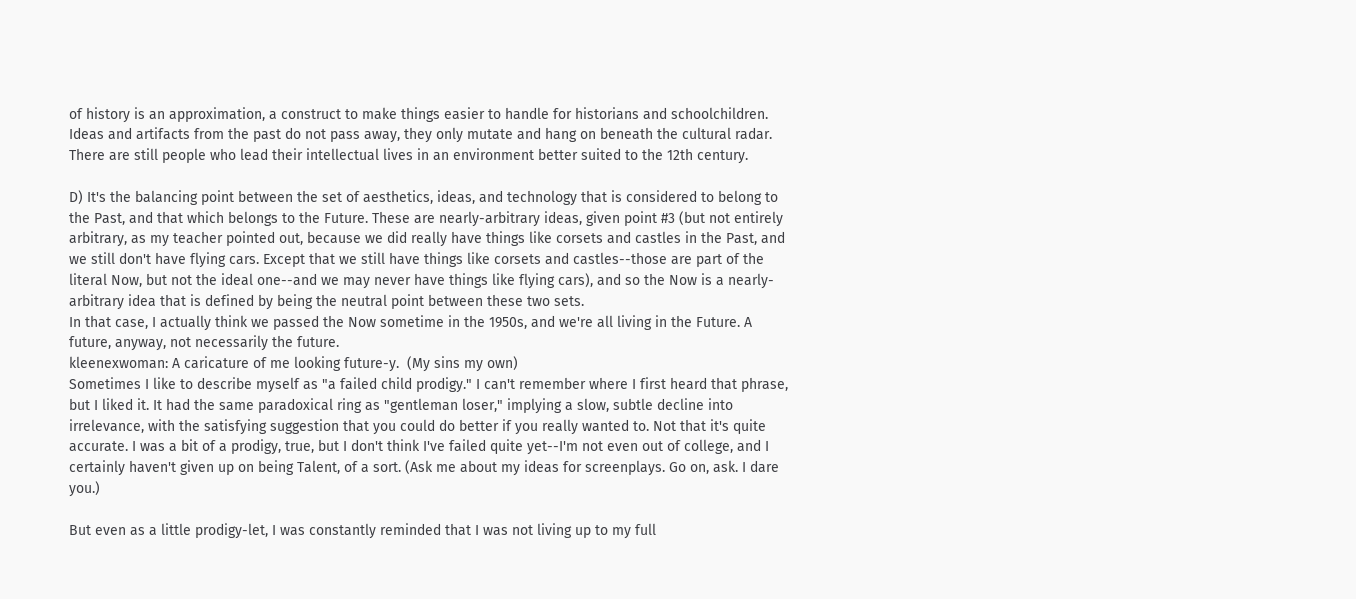of history is an approximation, a construct to make things easier to handle for historians and schoolchildren. Ideas and artifacts from the past do not pass away, they only mutate and hang on beneath the cultural radar. There are still people who lead their intellectual lives in an environment better suited to the 12th century.

D) It's the balancing point between the set of aesthetics, ideas, and technology that is considered to belong to the Past, and that which belongs to the Future. These are nearly-arbitrary ideas, given point #3 (but not entirely arbitrary, as my teacher pointed out, because we did really have things like corsets and castles in the Past, and we still don't have flying cars. Except that we still have things like corsets and castles--those are part of the literal Now, but not the ideal one--and we may never have things like flying cars), and so the Now is a nearly-arbitrary idea that is defined by being the neutral point between these two sets.
In that case, I actually think we passed the Now sometime in the 1950s, and we're all living in the Future. A future, anyway, not necessarily the future.
kleenexwoman: A caricature of me looking future-y.  (My sins my own)
Sometimes I like to describe myself as "a failed child prodigy." I can't remember where I first heard that phrase, but I liked it. It had the same paradoxical ring as "gentleman loser," implying a slow, subtle decline into irrelevance, with the satisfying suggestion that you could do better if you really wanted to. Not that it's quite accurate. I was a bit of a prodigy, true, but I don't think I've failed quite yet--I'm not even out of college, and I certainly haven't given up on being Talent, of a sort. (Ask me about my ideas for screenplays. Go on, ask. I dare you.)

But even as a little prodigy-let, I was constantly reminded that I was not living up to my full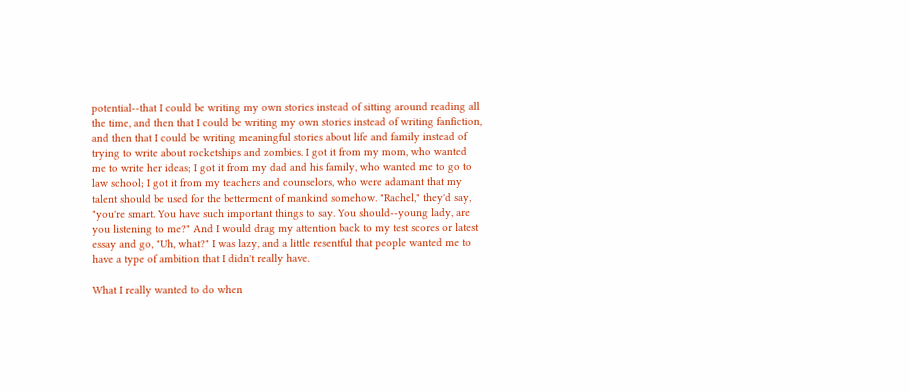potential--that I could be writing my own stories instead of sitting around reading all the time, and then that I could be writing my own stories instead of writing fanfiction, and then that I could be writing meaningful stories about life and family instead of trying to write about rocketships and zombies. I got it from my mom, who wanted me to write her ideas; I got it from my dad and his family, who wanted me to go to law school; I got it from my teachers and counselors, who were adamant that my talent should be used for the betterment of mankind somehow. "Rachel," they'd say, "you're smart. You have such important things to say. You should--young lady, are you listening to me?" And I would drag my attention back to my test scores or latest essay and go, "Uh, what?" I was lazy, and a little resentful that people wanted me to have a type of ambition that I didn't really have.

What I really wanted to do when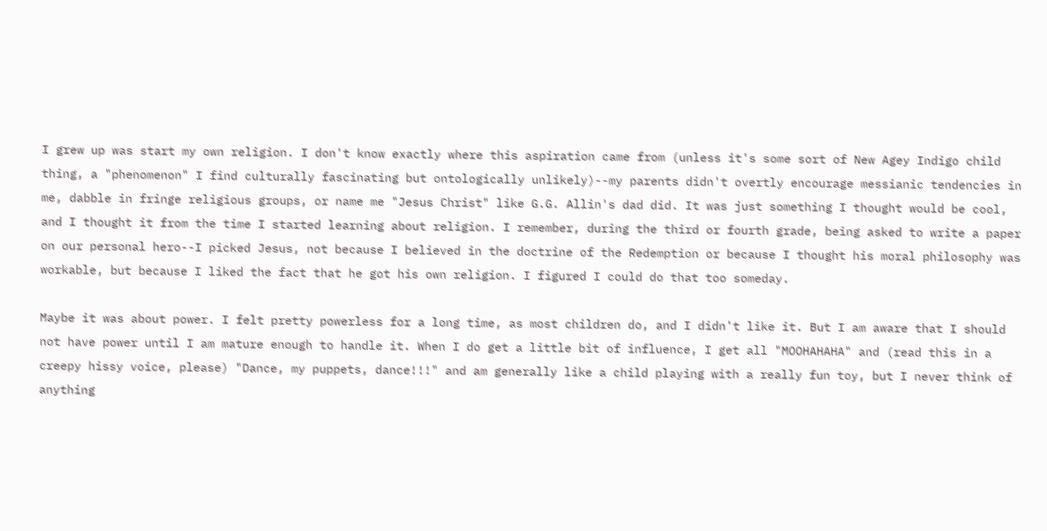I grew up was start my own religion. I don't know exactly where this aspiration came from (unless it's some sort of New Agey Indigo child thing, a "phenomenon" I find culturally fascinating but ontologically unlikely)--my parents didn't overtly encourage messianic tendencies in me, dabble in fringe religious groups, or name me "Jesus Christ" like G.G. Allin's dad did. It was just something I thought would be cool, and I thought it from the time I started learning about religion. I remember, during the third or fourth grade, being asked to write a paper on our personal hero--I picked Jesus, not because I believed in the doctrine of the Redemption or because I thought his moral philosophy was workable, but because I liked the fact that he got his own religion. I figured I could do that too someday.

Maybe it was about power. I felt pretty powerless for a long time, as most children do, and I didn't like it. But I am aware that I should not have power until I am mature enough to handle it. When I do get a little bit of influence, I get all "MOOHAHAHA" and (read this in a creepy hissy voice, please) "Dance, my puppets, dance!!!" and am generally like a child playing with a really fun toy, but I never think of anything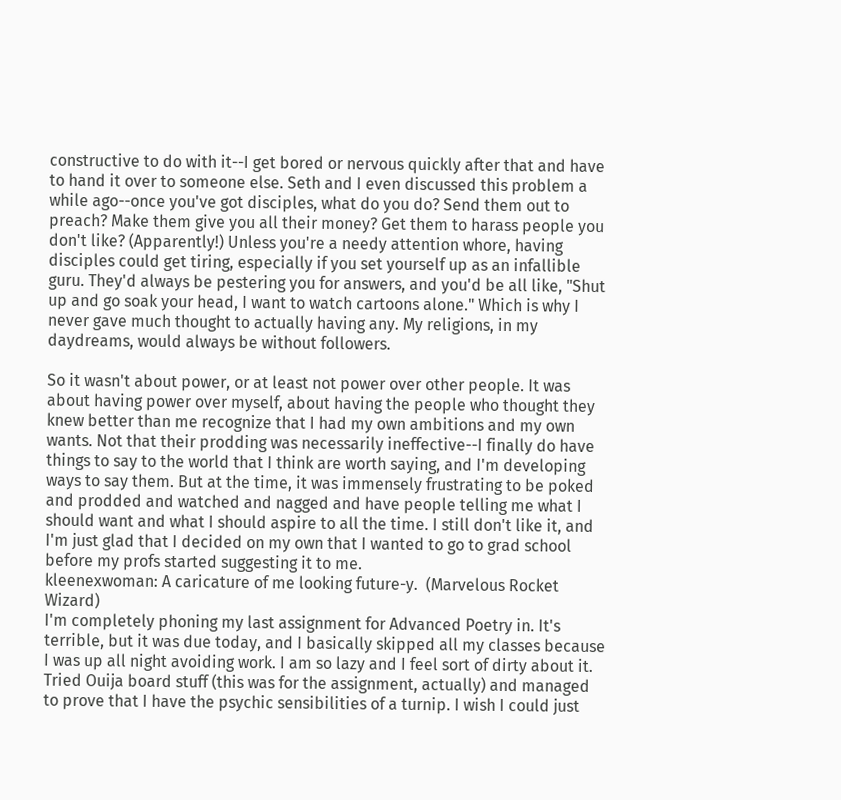constructive to do with it--I get bored or nervous quickly after that and have to hand it over to someone else. Seth and I even discussed this problem a while ago--once you've got disciples, what do you do? Send them out to preach? Make them give you all their money? Get them to harass people you don't like? (Apparently!) Unless you're a needy attention whore, having disciples could get tiring, especially if you set yourself up as an infallible guru. They'd always be pestering you for answers, and you'd be all like, "Shut up and go soak your head, I want to watch cartoons alone." Which is why I never gave much thought to actually having any. My religions, in my daydreams, would always be without followers.

So it wasn't about power, or at least not power over other people. It was about having power over myself, about having the people who thought they knew better than me recognize that I had my own ambitions and my own wants. Not that their prodding was necessarily ineffective--I finally do have things to say to the world that I think are worth saying, and I'm developing ways to say them. But at the time, it was immensely frustrating to be poked and prodded and watched and nagged and have people telling me what I should want and what I should aspire to all the time. I still don't like it, and I'm just glad that I decided on my own that I wanted to go to grad school before my profs started suggesting it to me.
kleenexwoman: A caricature of me looking future-y.  (Marvelous Rocket Wizard)
I'm completely phoning my last assignment for Advanced Poetry in. It's terrible, but it was due today, and I basically skipped all my classes because I was up all night avoiding work. I am so lazy and I feel sort of dirty about it.
Tried Ouija board stuff (this was for the assignment, actually) and managed to prove that I have the psychic sensibilities of a turnip. I wish I could just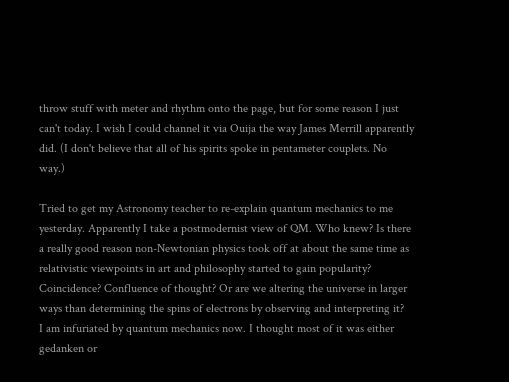throw stuff with meter and rhythm onto the page, but for some reason I just can't today. I wish I could channel it via Ouija the way James Merrill apparently did. (I don't believe that all of his spirits spoke in pentameter couplets. No way.)

Tried to get my Astronomy teacher to re-explain quantum mechanics to me yesterday. Apparently I take a postmodernist view of QM. Who knew? Is there a really good reason non-Newtonian physics took off at about the same time as relativistic viewpoints in art and philosophy started to gain popularity? Coincidence? Confluence of thought? Or are we altering the universe in larger ways than determining the spins of electrons by observing and interpreting it?
I am infuriated by quantum mechanics now. I thought most of it was either gedanken or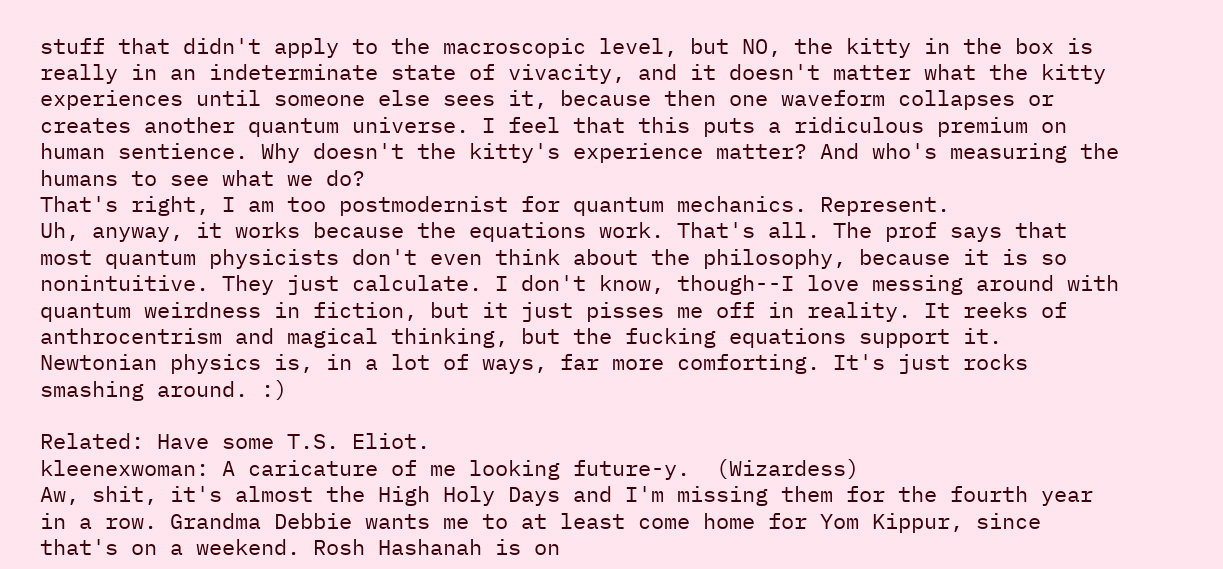stuff that didn't apply to the macroscopic level, but NO, the kitty in the box is really in an indeterminate state of vivacity, and it doesn't matter what the kitty experiences until someone else sees it, because then one waveform collapses or creates another quantum universe. I feel that this puts a ridiculous premium on human sentience. Why doesn't the kitty's experience matter? And who's measuring the humans to see what we do?
That's right, I am too postmodernist for quantum mechanics. Represent.
Uh, anyway, it works because the equations work. That's all. The prof says that most quantum physicists don't even think about the philosophy, because it is so nonintuitive. They just calculate. I don't know, though--I love messing around with quantum weirdness in fiction, but it just pisses me off in reality. It reeks of anthrocentrism and magical thinking, but the fucking equations support it.
Newtonian physics is, in a lot of ways, far more comforting. It's just rocks smashing around. :)

Related: Have some T.S. Eliot.
kleenexwoman: A caricature of me looking future-y.  (Wizardess)
Aw, shit, it's almost the High Holy Days and I'm missing them for the fourth year in a row. Grandma Debbie wants me to at least come home for Yom Kippur, since that's on a weekend. Rosh Hashanah is on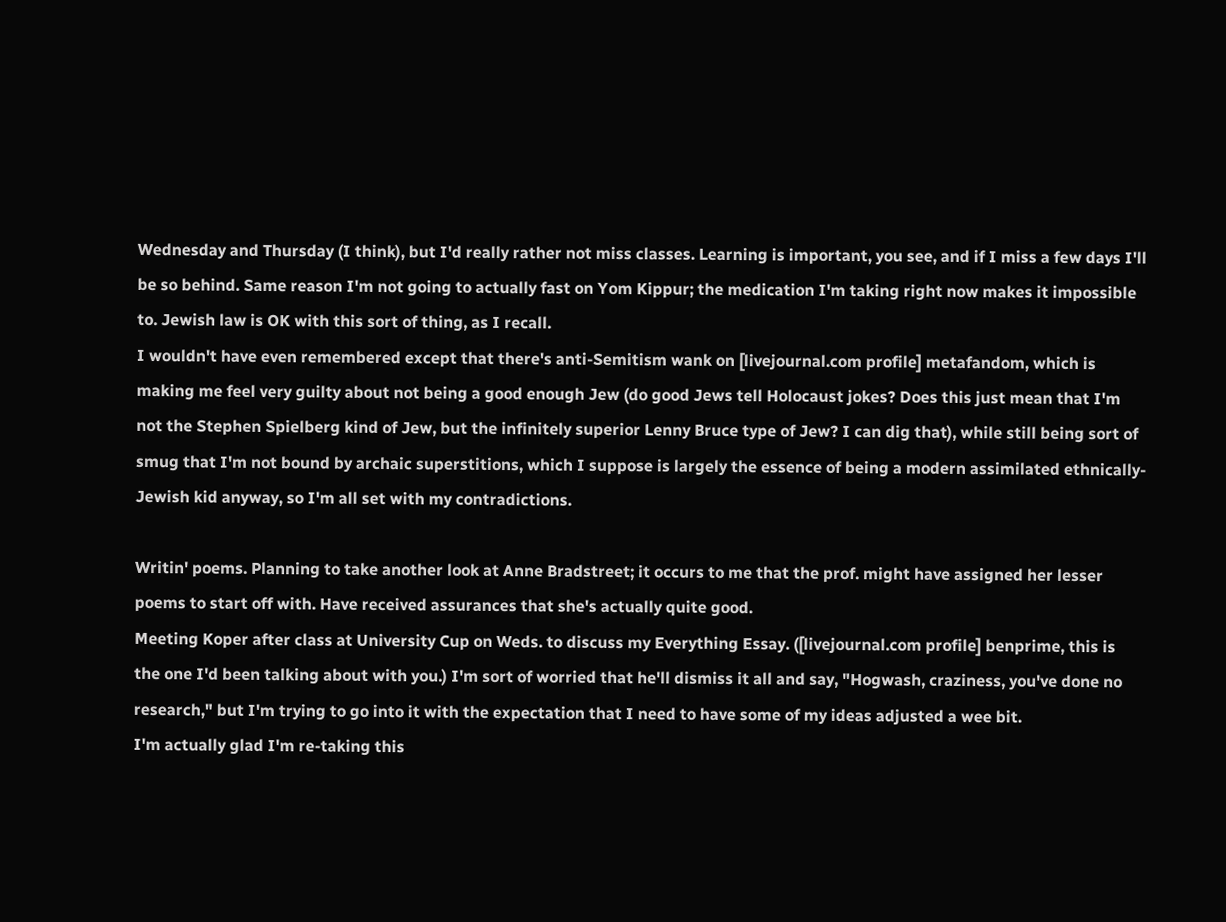Wednesday and Thursday (I think), but I'd really rather not miss classes. Learning is important, you see, and if I miss a few days I'll be so behind. Same reason I'm not going to actually fast on Yom Kippur; the medication I'm taking right now makes it impossible to. Jewish law is OK with this sort of thing, as I recall.
I wouldn't have even remembered except that there's anti-Semitism wank on [livejournal.com profile] metafandom, which is making me feel very guilty about not being a good enough Jew (do good Jews tell Holocaust jokes? Does this just mean that I'm not the Stephen Spielberg kind of Jew, but the infinitely superior Lenny Bruce type of Jew? I can dig that), while still being sort of smug that I'm not bound by archaic superstitions, which I suppose is largely the essence of being a modern assimilated ethnically-Jewish kid anyway, so I'm all set with my contradictions.

Writin' poems. Planning to take another look at Anne Bradstreet; it occurs to me that the prof. might have assigned her lesser poems to start off with. Have received assurances that she's actually quite good.
Meeting Koper after class at University Cup on Weds. to discuss my Everything Essay. ([livejournal.com profile] benprime, this is the one I'd been talking about with you.) I'm sort of worried that he'll dismiss it all and say, "Hogwash, craziness, you've done no research," but I'm trying to go into it with the expectation that I need to have some of my ideas adjusted a wee bit.
I'm actually glad I'm re-taking this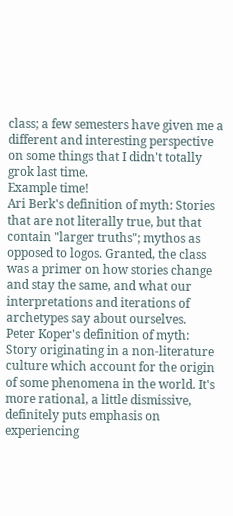class; a few semesters have given me a different and interesting perspective on some things that I didn't totally grok last time.
Example time!
Ari Berk's definition of myth: Stories that are not literally true, but that contain "larger truths"; mythos as opposed to logos. Granted, the class was a primer on how stories change and stay the same, and what our interpretations and iterations of archetypes say about ourselves.
Peter Koper's definition of myth: Story originating in a non-literature culture which account for the origin of some phenomena in the world. It's more rational, a little dismissive, definitely puts emphasis on experiencing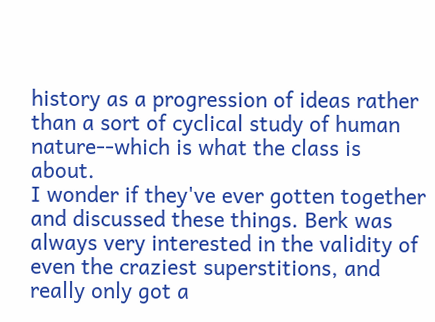history as a progression of ideas rather than a sort of cyclical study of human nature--which is what the class is about.
I wonder if they've ever gotten together and discussed these things. Berk was always very interested in the validity of even the craziest superstitions, and really only got a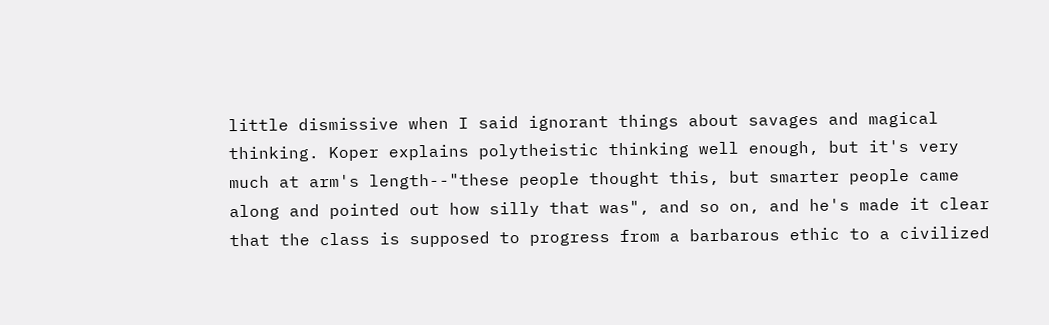little dismissive when I said ignorant things about savages and magical thinking. Koper explains polytheistic thinking well enough, but it's very much at arm's length--"these people thought this, but smarter people came along and pointed out how silly that was", and so on, and he's made it clear that the class is supposed to progress from a barbarous ethic to a civilized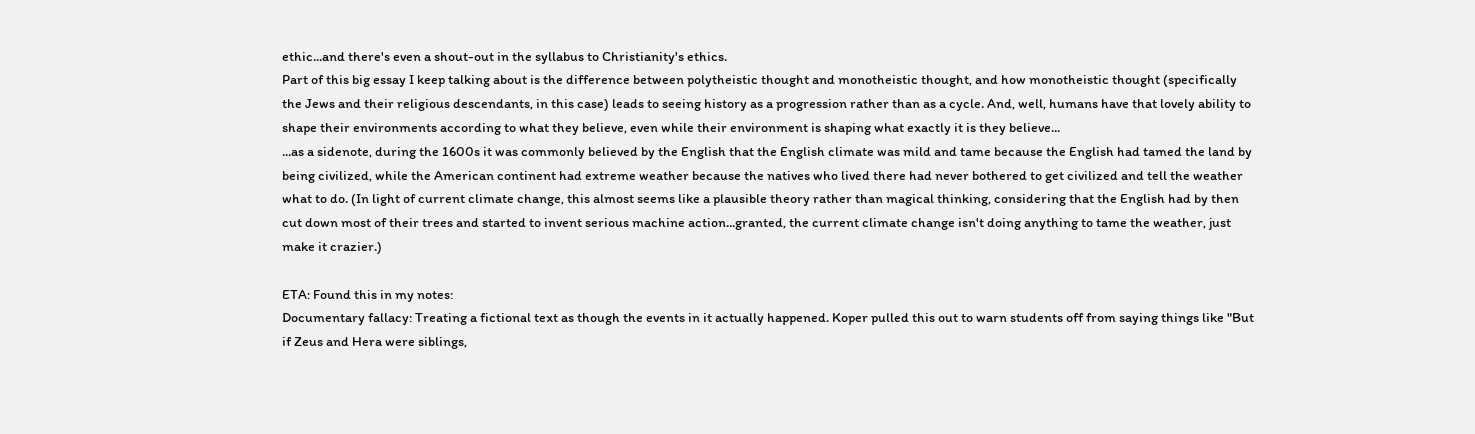ethic...and there's even a shout-out in the syllabus to Christianity's ethics.
Part of this big essay I keep talking about is the difference between polytheistic thought and monotheistic thought, and how monotheistic thought (specifically the Jews and their religious descendants, in this case) leads to seeing history as a progression rather than as a cycle. And, well, humans have that lovely ability to shape their environments according to what they believe, even while their environment is shaping what exactly it is they believe...
...as a sidenote, during the 1600s it was commonly believed by the English that the English climate was mild and tame because the English had tamed the land by being civilized, while the American continent had extreme weather because the natives who lived there had never bothered to get civilized and tell the weather what to do. (In light of current climate change, this almost seems like a plausible theory rather than magical thinking, considering that the English had by then cut down most of their trees and started to invent serious machine action...granted, the current climate change isn't doing anything to tame the weather, just make it crazier.)

ETA: Found this in my notes:
Documentary fallacy: Treating a fictional text as though the events in it actually happened. Koper pulled this out to warn students off from saying things like "But if Zeus and Hera were siblings,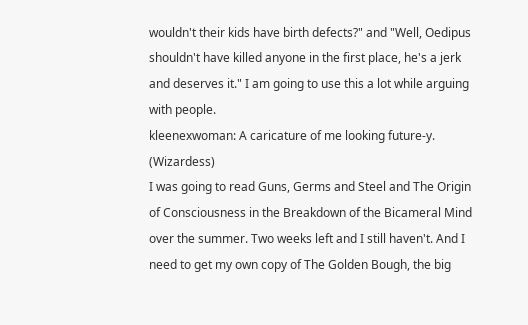wouldn't their kids have birth defects?" and "Well, Oedipus shouldn't have killed anyone in the first place, he's a jerk and deserves it." I am going to use this a lot while arguing with people.
kleenexwoman: A caricature of me looking future-y.  (Wizardess)
I was going to read Guns, Germs and Steel and The Origin of Consciousness in the Breakdown of the Bicameral Mind over the summer. Two weeks left and I still haven't. And I need to get my own copy of The Golden Bough, the big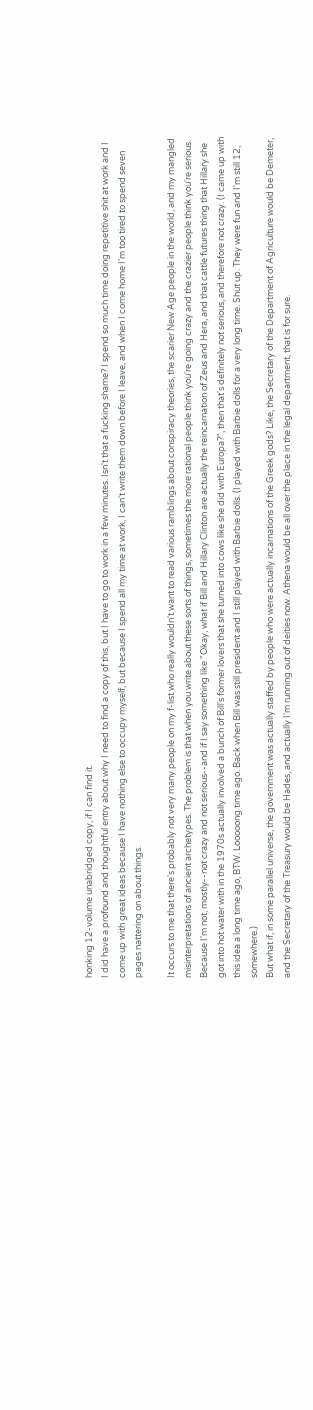honking 12-volume unabridged copy, if I can find it.
I did have a profound and thoughtful entry about why I need to find a copy of this, but I have to go to work in a few minutes. Isn't that a fucking shame? I spend so much time doing repetitive shit at work and I come up with great ideas because I have nothing else to occupy myself, but because I spend all my time at work, I can't write them down before I leave, and when I come home I'm too tired to spend seven pages nattering on about things.

It occurs to me that there's probably not very many people on my f-list who really wouldn't want to read various ramblings about conspiracy theories, the scarier New Age people in the world, and my mangled misinterpretations of ancient archetypes. The problem is that when you write about these sorts of things, sometimes the more rational people think you're going crazy and the crazier people think you're serious.
Because I'm not, mostly--not crazy and not serious--and if I say something like "Okay, what if Bill and Hillary Clinton are actually the reincarnation of Zeus and Hera, and that cattle futures thing that Hillary she got into hot water with in the 1970s actually involved a bunch of Bill's former lovers that she turned into cows like she did with Europa?", then that's definitely not serious, and therefore not crazy. (I came up with this idea a long time ago, BTW. Looooong time ago. Back when Bill was still president and I still played with Barbie dolls. (I played with Barbie dolls for a very long time. Shut up. They were fun and I'm still 12, somewhere.)
But what if, in some parallel universe, the government was actually staffed by people who were actually incarnations of the Greek gods? Like, the Secretary of the Department of Agriculture would be Demeter, and the Secretary of the Treasury would be Hades, and actually I'm running out of deities now. Athena would be all over the place in the legal department, that is for sure.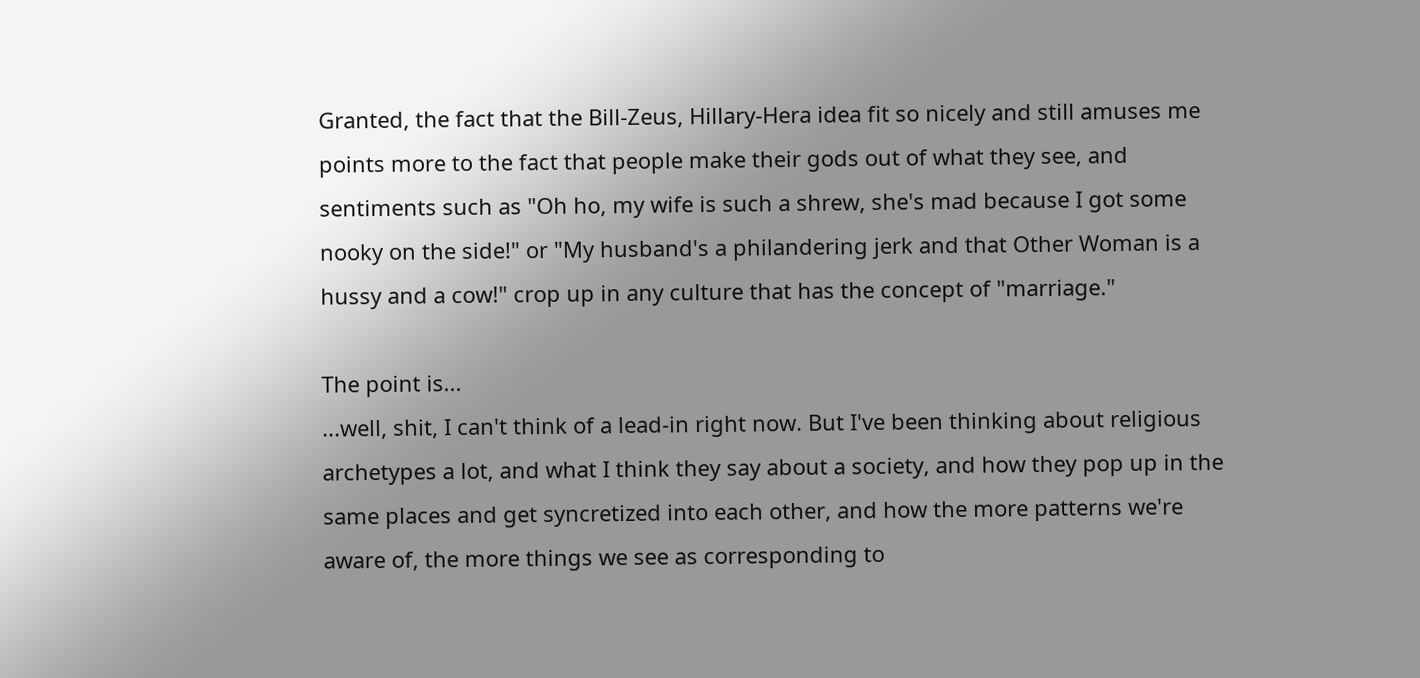Granted, the fact that the Bill-Zeus, Hillary-Hera idea fit so nicely and still amuses me points more to the fact that people make their gods out of what they see, and sentiments such as "Oh ho, my wife is such a shrew, she's mad because I got some nooky on the side!" or "My husband's a philandering jerk and that Other Woman is a hussy and a cow!" crop up in any culture that has the concept of "marriage."

The point is...
...well, shit, I can't think of a lead-in right now. But I've been thinking about religious archetypes a lot, and what I think they say about a society, and how they pop up in the same places and get syncretized into each other, and how the more patterns we're aware of, the more things we see as corresponding to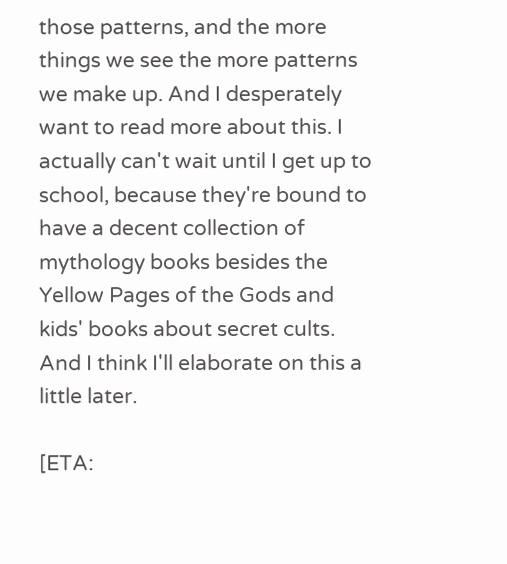those patterns, and the more things we see the more patterns we make up. And I desperately want to read more about this. I actually can't wait until I get up to school, because they're bound to have a decent collection of mythology books besides the Yellow Pages of the Gods and kids' books about secret cults. And I think I'll elaborate on this a little later.

[ETA: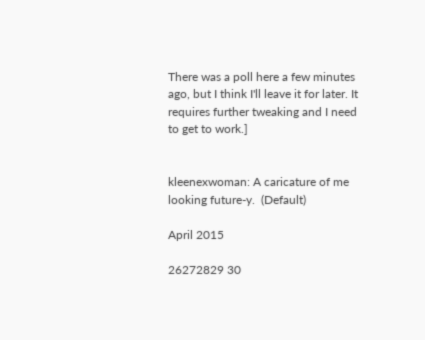There was a poll here a few minutes ago, but I think I'll leave it for later. It requires further tweaking and I need to get to work.]


kleenexwoman: A caricature of me looking future-y.  (Default)

April 2015

26272829 30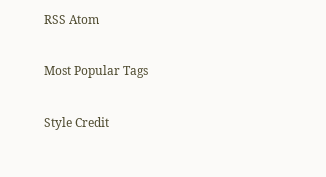RSS Atom

Most Popular Tags

Style Credit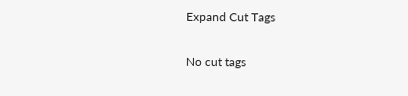Expand Cut Tags

No cut tags